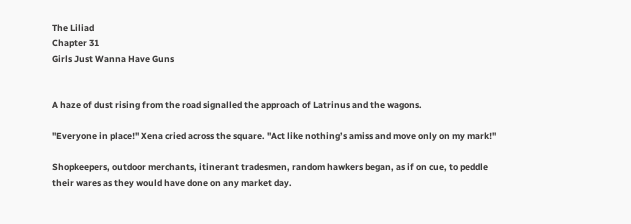The Liliad
Chapter 31
Girls Just Wanna Have Guns


A haze of dust rising from the road signalled the approach of Latrinus and the wagons.

"Everyone in place!" Xena cried across the square. "Act like nothing’s amiss and move only on my mark!"

Shopkeepers, outdoor merchants, itinerant tradesmen, random hawkers began, as if on cue, to peddle their wares as they would have done on any market day.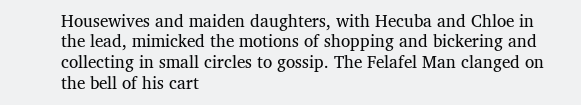Housewives and maiden daughters, with Hecuba and Chloe in the lead, mimicked the motions of shopping and bickering and collecting in small circles to gossip. The Felafel Man clanged on the bell of his cart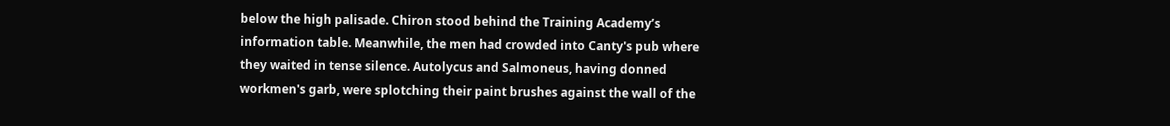below the high palisade. Chiron stood behind the Training Academy’s information table. Meanwhile, the men had crowded into Canty's pub where they waited in tense silence. Autolycus and Salmoneus, having donned workmen's garb, were splotching their paint brushes against the wall of the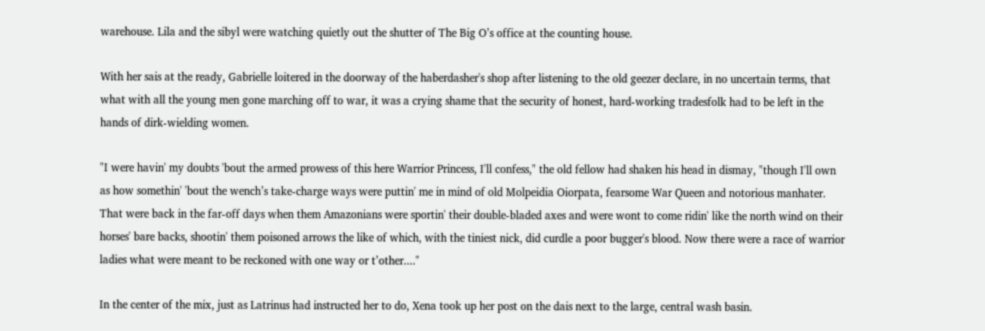warehouse. Lila and the sibyl were watching quietly out the shutter of The Big O’s office at the counting house.

With her sais at the ready, Gabrielle loitered in the doorway of the haberdasher's shop after listening to the old geezer declare, in no uncertain terms, that what with all the young men gone marching off to war, it was a crying shame that the security of honest, hard-working tradesfolk had to be left in the hands of dirk-wielding women.

"I were havin' my doubts 'bout the armed prowess of this here Warrior Princess, I'll confess," the old fellow had shaken his head in dismay, "though I'll own as how somethin' 'bout the wench’s take-charge ways were puttin' me in mind of old Molpeidia Oiorpata, fearsome War Queen and notorious manhater. That were back in the far-off days when them Amazonians were sportin' their double-bladed axes and were wont to come ridin' like the north wind on their horses' bare backs, shootin' them poisoned arrows the like of which, with the tiniest nick, did curdle a poor bugger's blood. Now there were a race of warrior ladies what were meant to be reckoned with one way or t’other...."

In the center of the mix, just as Latrinus had instructed her to do, Xena took up her post on the dais next to the large, central wash basin.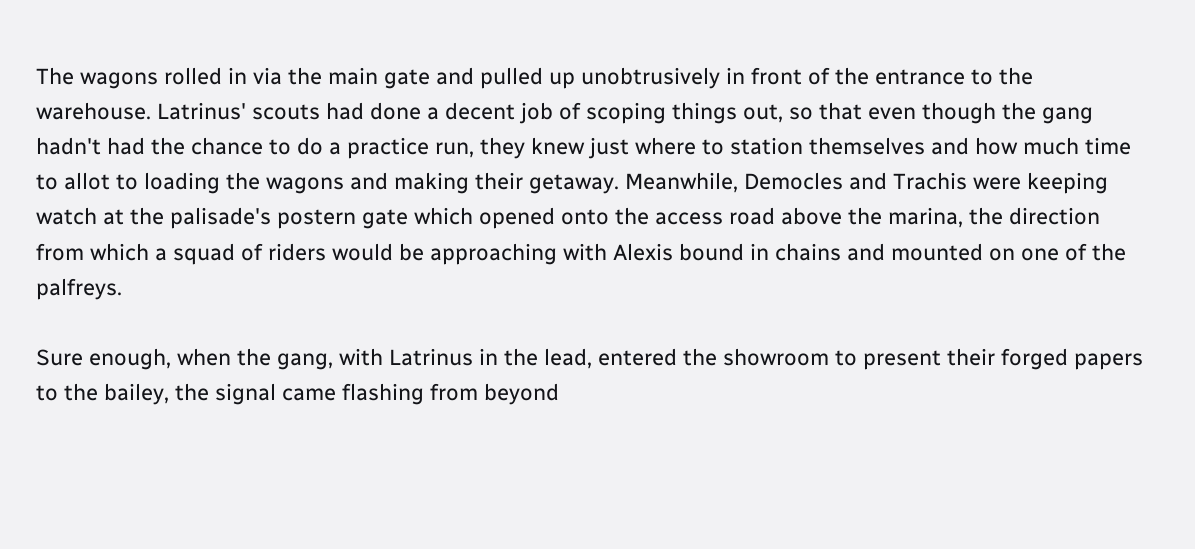The wagons rolled in via the main gate and pulled up unobtrusively in front of the entrance to the warehouse. Latrinus' scouts had done a decent job of scoping things out, so that even though the gang hadn't had the chance to do a practice run, they knew just where to station themselves and how much time to allot to loading the wagons and making their getaway. Meanwhile, Democles and Trachis were keeping watch at the palisade's postern gate which opened onto the access road above the marina, the direction from which a squad of riders would be approaching with Alexis bound in chains and mounted on one of the palfreys.

Sure enough, when the gang, with Latrinus in the lead, entered the showroom to present their forged papers to the bailey, the signal came flashing from beyond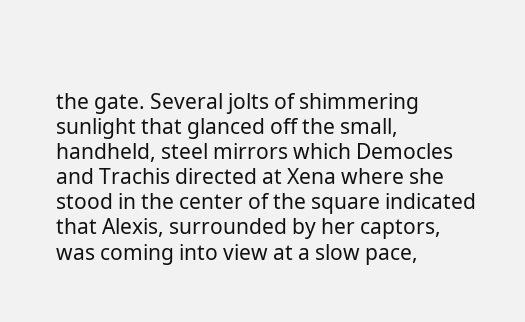the gate. Several jolts of shimmering sunlight that glanced off the small, handheld, steel mirrors which Democles and Trachis directed at Xena where she stood in the center of the square indicated that Alexis, surrounded by her captors, was coming into view at a slow pace,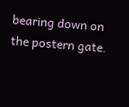bearing down on the postern gate.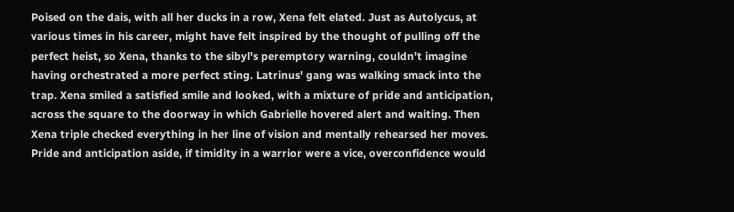Poised on the dais, with all her ducks in a row, Xena felt elated. Just as Autolycus, at various times in his career, might have felt inspired by the thought of pulling off the perfect heist, so Xena, thanks to the sibyl's peremptory warning, couldn’t imagine having orchestrated a more perfect sting. Latrinus' gang was walking smack into the trap. Xena smiled a satisfied smile and looked, with a mixture of pride and anticipation, across the square to the doorway in which Gabrielle hovered alert and waiting. Then Xena triple checked everything in her line of vision and mentally rehearsed her moves. Pride and anticipation aside, if timidity in a warrior were a vice, overconfidence would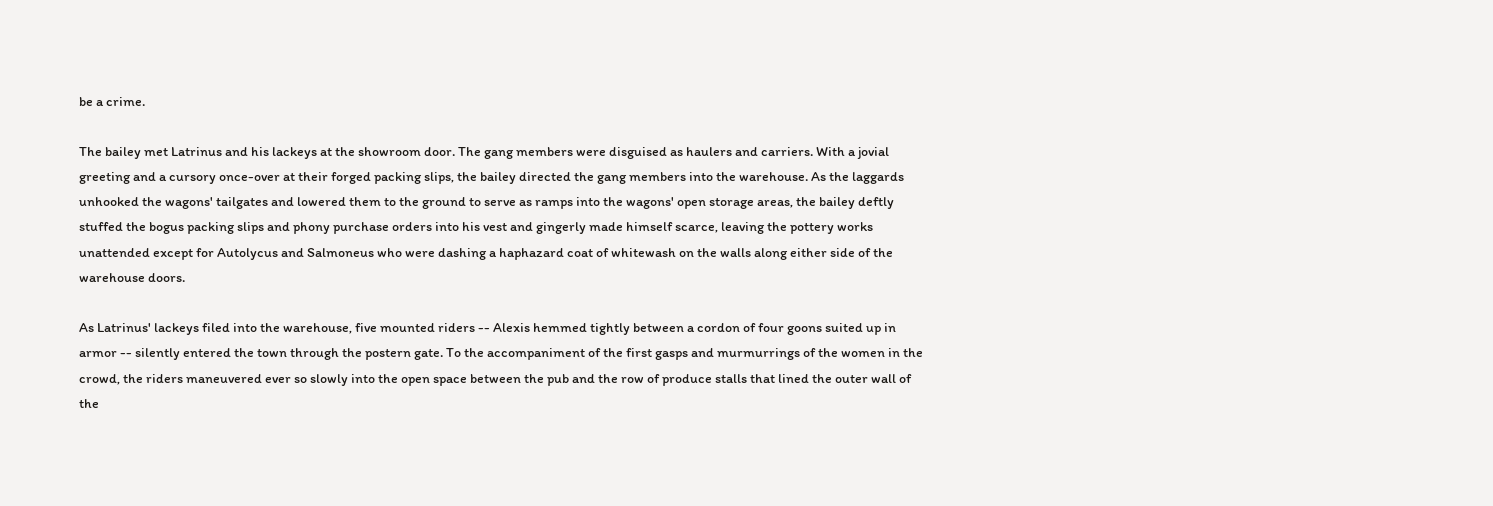be a crime.

The bailey met Latrinus and his lackeys at the showroom door. The gang members were disguised as haulers and carriers. With a jovial greeting and a cursory once-over at their forged packing slips, the bailey directed the gang members into the warehouse. As the laggards unhooked the wagons' tailgates and lowered them to the ground to serve as ramps into the wagons' open storage areas, the bailey deftly stuffed the bogus packing slips and phony purchase orders into his vest and gingerly made himself scarce, leaving the pottery works unattended except for Autolycus and Salmoneus who were dashing a haphazard coat of whitewash on the walls along either side of the warehouse doors.

As Latrinus' lackeys filed into the warehouse, five mounted riders -- Alexis hemmed tightly between a cordon of four goons suited up in armor -- silently entered the town through the postern gate. To the accompaniment of the first gasps and murmurrings of the women in the crowd, the riders maneuvered ever so slowly into the open space between the pub and the row of produce stalls that lined the outer wall of the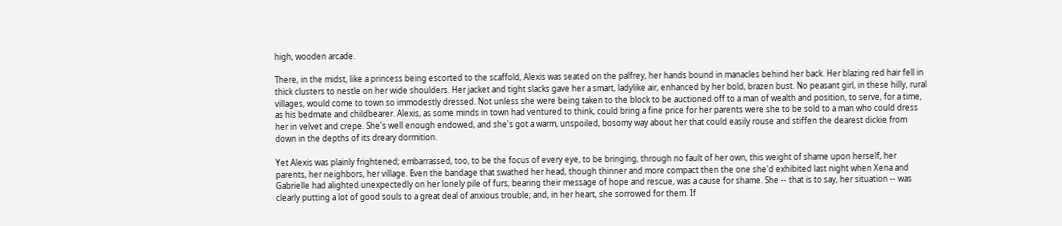high, wooden arcade.

There, in the midst, like a princess being escorted to the scaffold, Alexis was seated on the palfrey, her hands bound in manacles behind her back. Her blazing red hair fell in thick clusters to nestle on her wide shoulders. Her jacket and tight slacks gave her a smart, ladylike air, enhanced by her bold, brazen bust. No peasant girl, in these hilly, rural villages, would come to town so immodestly dressed. Not unless she were being taken to the block to be auctioned off to a man of wealth and position, to serve, for a time, as his bedmate and childbearer. Alexis, as some minds in town had ventured to think, could bring a fine price for her parents were she to be sold to a man who could dress her in velvet and crepe. She's well enough endowed, and she's got a warm, unspoiled, bosomy way about her that could easily rouse and stiffen the dearest dickie from down in the depths of its dreary dormition.

Yet Alexis was plainly frightened; embarrassed, too, to be the focus of every eye, to be bringing, through no fault of her own, this weight of shame upon herself, her parents, her neighbors, her village. Even the bandage that swathed her head, though thinner and more compact then the one she'd exhibited last night when Xena and Gabrielle had alighted unexpectedly on her lonely pile of furs, bearing their message of hope and rescue, was a cause for shame. She -- that is to say, her situation -- was clearly putting a lot of good souls to a great deal of anxious trouble; and, in her heart, she sorrowed for them. If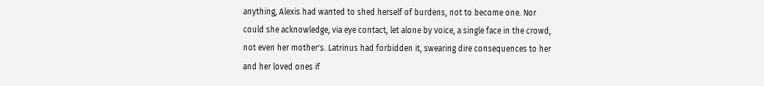anything, Alexis had wanted to shed herself of burdens, not to become one. Nor could she acknowledge, via eye contact, let alone by voice, a single face in the crowd, not even her mother's. Latrinus had forbidden it, swearing dire consequences to her and her loved ones if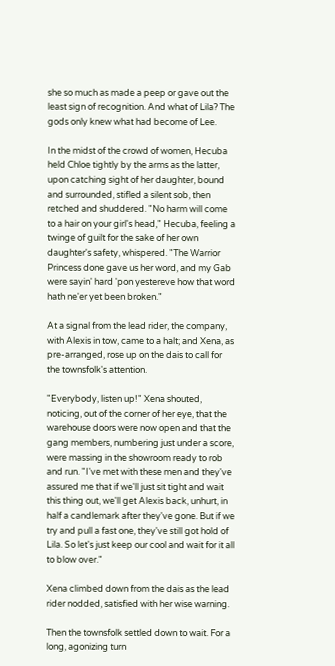she so much as made a peep or gave out the least sign of recognition. And what of Lila? The gods only knew what had become of Lee.

In the midst of the crowd of women, Hecuba held Chloe tightly by the arms as the latter, upon catching sight of her daughter, bound and surrounded, stifled a silent sob, then retched and shuddered. "No harm will come to a hair on your girl's head," Hecuba, feeling a twinge of guilt for the sake of her own daughter's safety, whispered. "The Warrior Princess done gave us her word, and my Gab were sayin' hard 'pon yestereve how that word hath ne'er yet been broken."

At a signal from the lead rider, the company, with Alexis in tow, came to a halt; and Xena, as pre-arranged, rose up on the dais to call for the townsfolk's attention.

"Everybody, listen up!" Xena shouted, noticing, out of the corner of her eye, that the warehouse doors were now open and that the gang members, numbering just under a score, were massing in the showroom ready to rob and run. "I've met with these men and they've assured me that if we'll just sit tight and wait this thing out, we'll get Alexis back, unhurt, in half a candlemark after they've gone. But if we try and pull a fast one, they've still got hold of Lila. So let's just keep our cool and wait for it all to blow over."

Xena climbed down from the dais as the lead rider nodded, satisfied with her wise warning.

Then the townsfolk settled down to wait. For a long, agonizing turn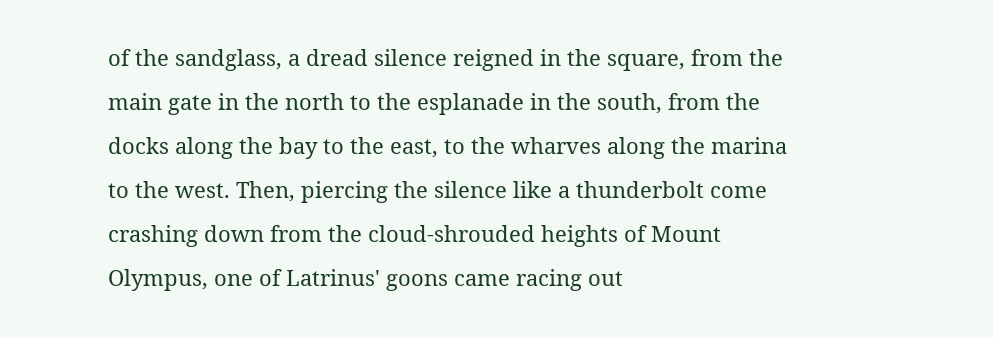of the sandglass, a dread silence reigned in the square, from the main gate in the north to the esplanade in the south, from the docks along the bay to the east, to the wharves along the marina to the west. Then, piercing the silence like a thunderbolt come crashing down from the cloud-shrouded heights of Mount Olympus, one of Latrinus' goons came racing out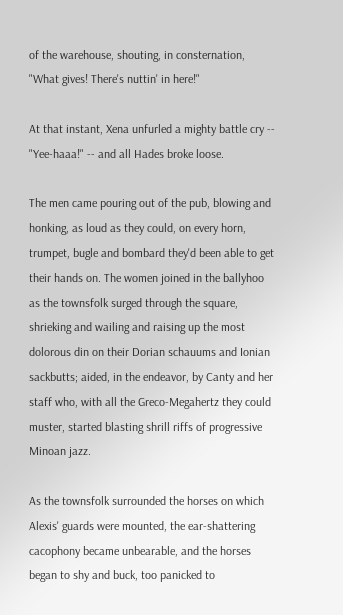of the warehouse, shouting, in consternation, "What gives! There's nuttin' in here!"

At that instant, Xena unfurled a mighty battle cry -- "Yee-haaa!" -- and all Hades broke loose.

The men came pouring out of the pub, blowing and honking, as loud as they could, on every horn, trumpet, bugle and bombard they'd been able to get their hands on. The women joined in the ballyhoo as the townsfolk surged through the square, shrieking and wailing and raising up the most dolorous din on their Dorian schauums and Ionian sackbutts; aided, in the endeavor, by Canty and her staff who, with all the Greco-Megahertz they could muster, started blasting shrill riffs of progressive Minoan jazz.

As the townsfolk surrounded the horses on which Alexis' guards were mounted, the ear-shattering cacophony became unbearable, and the horses began to shy and buck, too panicked to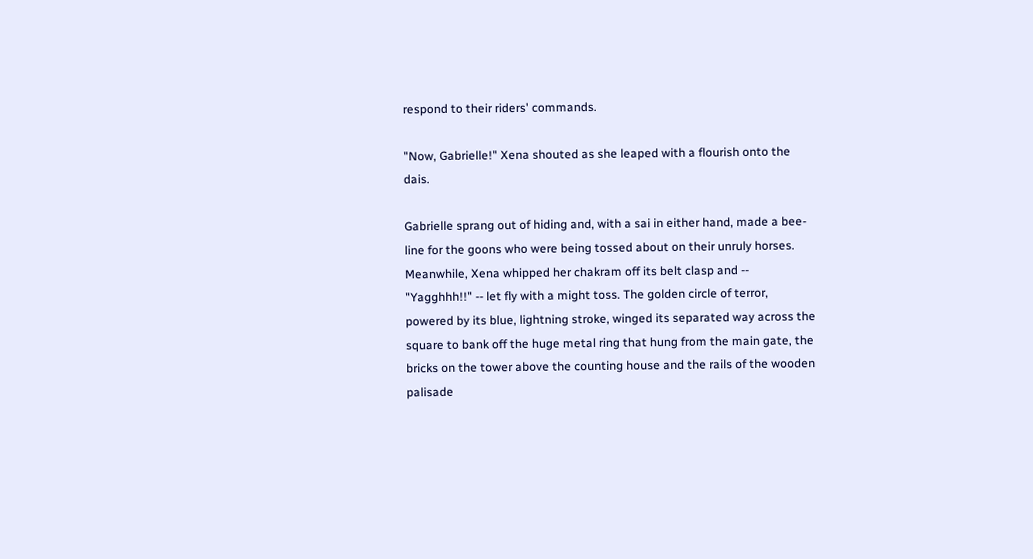respond to their riders' commands.

"Now, Gabrielle!" Xena shouted as she leaped with a flourish onto the dais.

Gabrielle sprang out of hiding and, with a sai in either hand, made a bee-line for the goons who were being tossed about on their unruly horses. Meanwhile, Xena whipped her chakram off its belt clasp and -- "Yagghhh!!" -- let fly with a might toss. The golden circle of terror, powered by its blue, lightning stroke, winged its separated way across the square to bank off the huge metal ring that hung from the main gate, the bricks on the tower above the counting house and the rails of the wooden palisade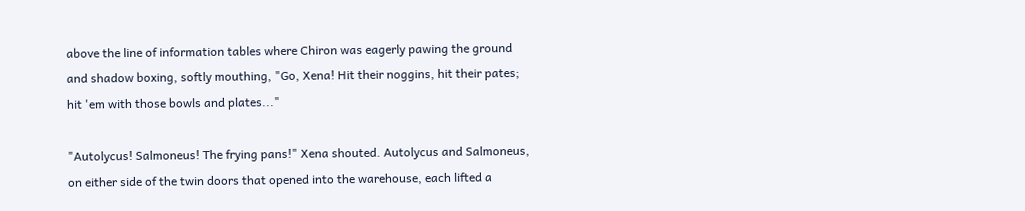above the line of information tables where Chiron was eagerly pawing the ground and shadow boxing, softly mouthing, "Go, Xena! Hit their noggins, hit their pates; hit 'em with those bowls and plates..."

"Autolycus! Salmoneus! The frying pans!" Xena shouted. Autolycus and Salmoneus, on either side of the twin doors that opened into the warehouse, each lifted a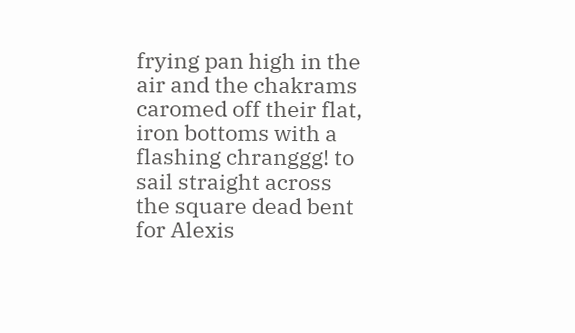frying pan high in the air and the chakrams caromed off their flat, iron bottoms with a flashing chranggg! to sail straight across the square dead bent for Alexis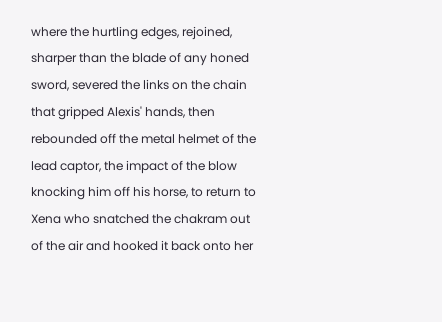where the hurtling edges, rejoined, sharper than the blade of any honed sword, severed the links on the chain that gripped Alexis' hands, then rebounded off the metal helmet of the lead captor, the impact of the blow knocking him off his horse, to return to Xena who snatched the chakram out of the air and hooked it back onto her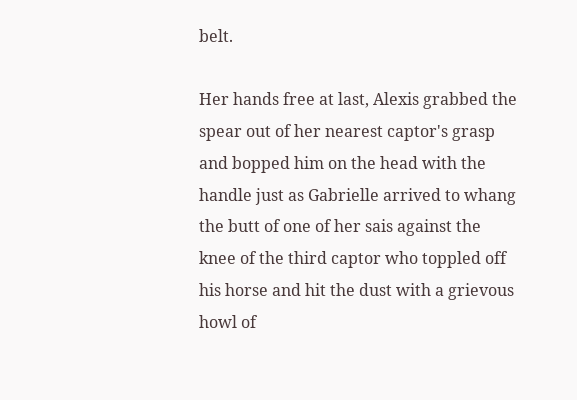belt.

Her hands free at last, Alexis grabbed the spear out of her nearest captor's grasp and bopped him on the head with the handle just as Gabrielle arrived to whang the butt of one of her sais against the knee of the third captor who toppled off his horse and hit the dust with a grievous howl of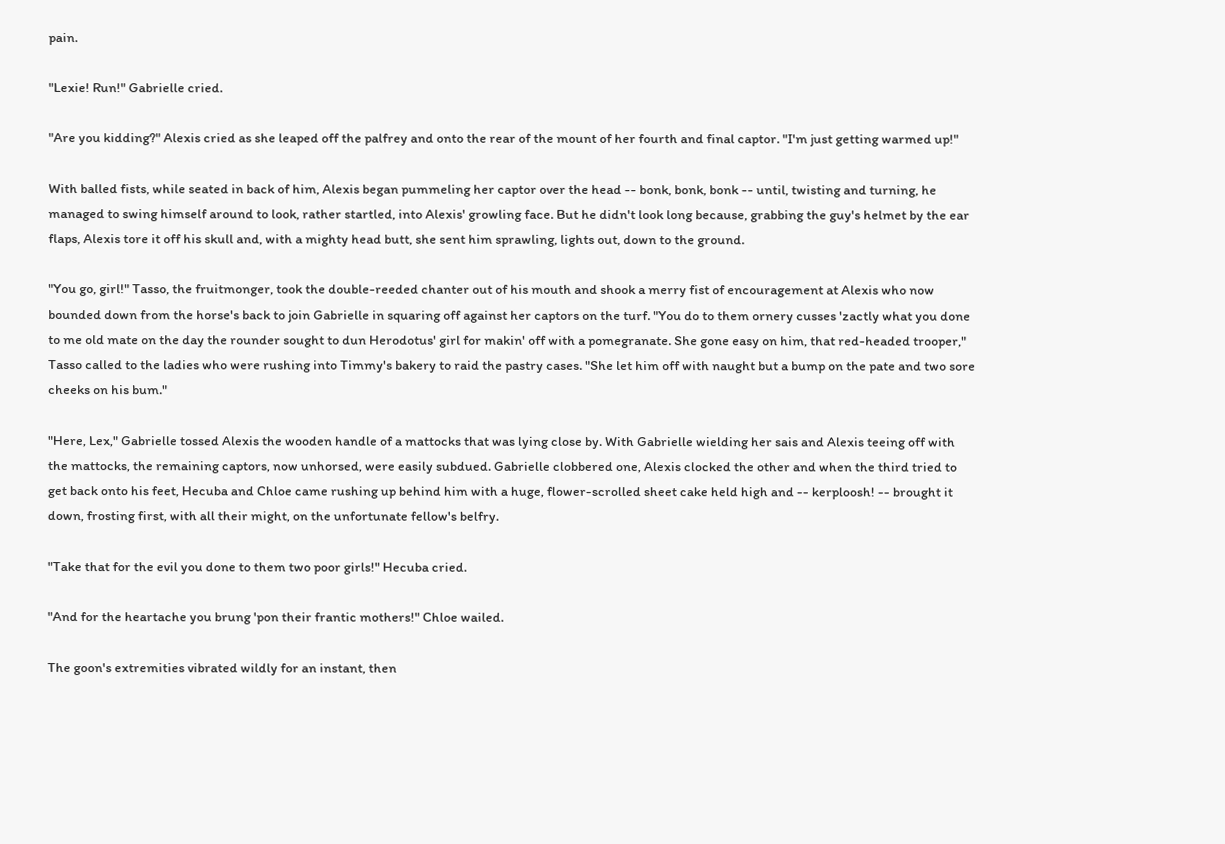pain.

"Lexie! Run!" Gabrielle cried.

"Are you kidding?" Alexis cried as she leaped off the palfrey and onto the rear of the mount of her fourth and final captor. "I'm just getting warmed up!"

With balled fists, while seated in back of him, Alexis began pummeling her captor over the head -- bonk, bonk, bonk -- until, twisting and turning, he managed to swing himself around to look, rather startled, into Alexis' growling face. But he didn't look long because, grabbing the guy's helmet by the ear flaps, Alexis tore it off his skull and, with a mighty head butt, she sent him sprawling, lights out, down to the ground.

"You go, girl!" Tasso, the fruitmonger, took the double-reeded chanter out of his mouth and shook a merry fist of encouragement at Alexis who now bounded down from the horse's back to join Gabrielle in squaring off against her captors on the turf. "You do to them ornery cusses 'zactly what you done to me old mate on the day the rounder sought to dun Herodotus' girl for makin' off with a pomegranate. She gone easy on him, that red-headed trooper," Tasso called to the ladies who were rushing into Timmy's bakery to raid the pastry cases. "She let him off with naught but a bump on the pate and two sore cheeks on his bum."

"Here, Lex," Gabrielle tossed Alexis the wooden handle of a mattocks that was lying close by. With Gabrielle wielding her sais and Alexis teeing off with the mattocks, the remaining captors, now unhorsed, were easily subdued. Gabrielle clobbered one, Alexis clocked the other and when the third tried to get back onto his feet, Hecuba and Chloe came rushing up behind him with a huge, flower-scrolled sheet cake held high and -- kerploosh! -- brought it down, frosting first, with all their might, on the unfortunate fellow's belfry.

"Take that for the evil you done to them two poor girls!" Hecuba cried.

"And for the heartache you brung 'pon their frantic mothers!" Chloe wailed.

The goon's extremities vibrated wildly for an instant, then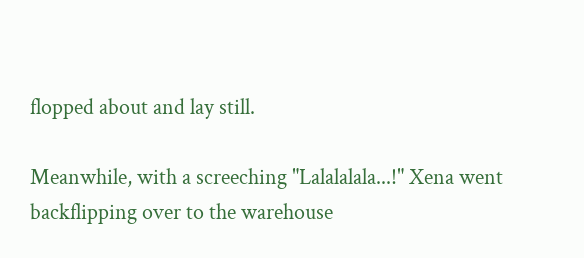flopped about and lay still.

Meanwhile, with a screeching "Lalalalala...!" Xena went backflipping over to the warehouse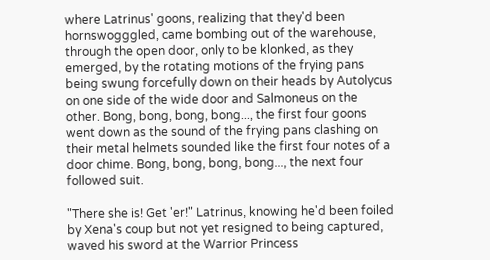where Latrinus' goons, realizing that they'd been hornswogggled, came bombing out of the warehouse, through the open door, only to be klonked, as they emerged, by the rotating motions of the frying pans being swung forcefully down on their heads by Autolycus on one side of the wide door and Salmoneus on the other. Bong, bong, bong, bong..., the first four goons went down as the sound of the frying pans clashing on their metal helmets sounded like the first four notes of a door chime. Bong, bong, bong, bong..., the next four followed suit.

"There she is! Get 'er!" Latrinus, knowing he'd been foiled by Xena's coup but not yet resigned to being captured, waved his sword at the Warrior Princess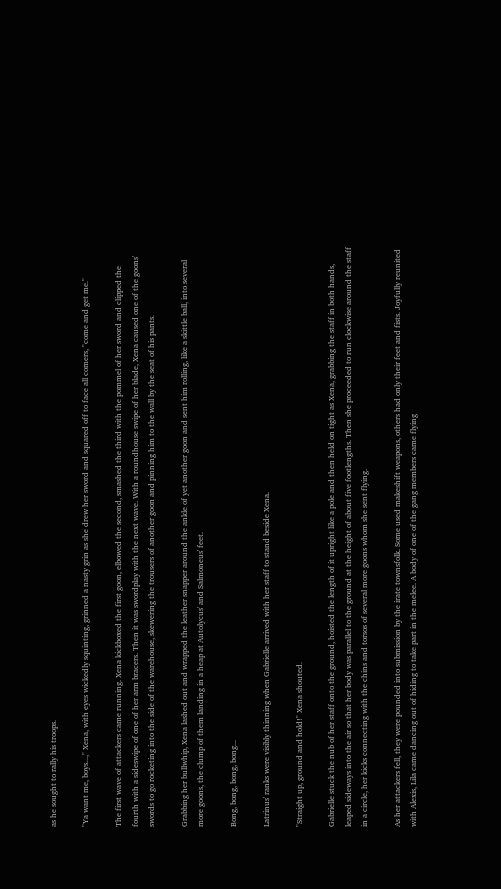as he sought to rally his troops.

"Ya want me, boys...," Xena, with eyes wickedly squinting, grinned a nasty grin as she drew her sword and squared off to face all comers, "come and get me."

The first wave of attackers came running. Xena kickboxed the first goon, elbowed the second, smashed the third with the pommel of her sword and clipped the fourth with a sideswipe of one of her arm bracers. Then it was swordplay with the next wave. With a roundhouse swipe of her blade, Xena caused one of the goons' swords to go rocketing into the side of the warehouse, skewering the trousers of another goon and pinning him to the wall by the seat of his pants.

Grabbing her bullwhip, Xena lashed out and wrapped the leather snapper around the ankle of yet another goon and sent him rolling, like a skittle ball, into several more goons, the clump of them landing in a heap at Autolycus' and Salmoneus' feet.

Bong, bong, bong, bong...

Latrinus' ranks were visibly thinning when Gabrielle arrived with her staff to stand beside Xena.

"Straight up, ground and hold!" Xena shouted.

Gabrielle stuck the nub of her staff onto the ground, hoisted the length of it upright like a pole and then held on tight as Xena, grabbing the staff in both hands, leaped sideways into the air so that her body was parallel to the ground at the height of about five footlengths. Then she proceeded to run clockwise around the staff in a circle, her kicks connecting with the chins and torsos of several more goons whom she sent flying.

As her attackers fell, they were pounded into submission by the irate townsfolk. Some used makeshift weapons, others had only their feet and fists. Joyfully reunited with Alexis, Lila came dancing out of hiding to take part in the melee. A body of one of the gang members came flying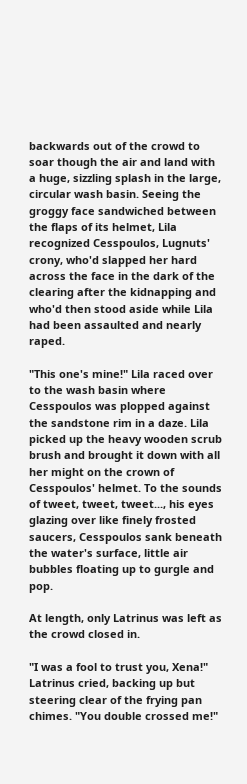backwards out of the crowd to soar though the air and land with a huge, sizzling splash in the large, circular wash basin. Seeing the groggy face sandwiched between the flaps of its helmet, Lila recognized Cesspoulos, Lugnuts' crony, who'd slapped her hard across the face in the dark of the clearing after the kidnapping and who'd then stood aside while Lila had been assaulted and nearly raped.

"This one's mine!" Lila raced over to the wash basin where Cesspoulos was plopped against the sandstone rim in a daze. Lila picked up the heavy wooden scrub brush and brought it down with all her might on the crown of Cesspoulos' helmet. To the sounds of tweet, tweet, tweet..., his eyes glazing over like finely frosted saucers, Cesspoulos sank beneath the water's surface, little air bubbles floating up to gurgle and pop.

At length, only Latrinus was left as the crowd closed in.

"I was a fool to trust you, Xena!" Latrinus cried, backing up but steering clear of the frying pan chimes. "You double crossed me!"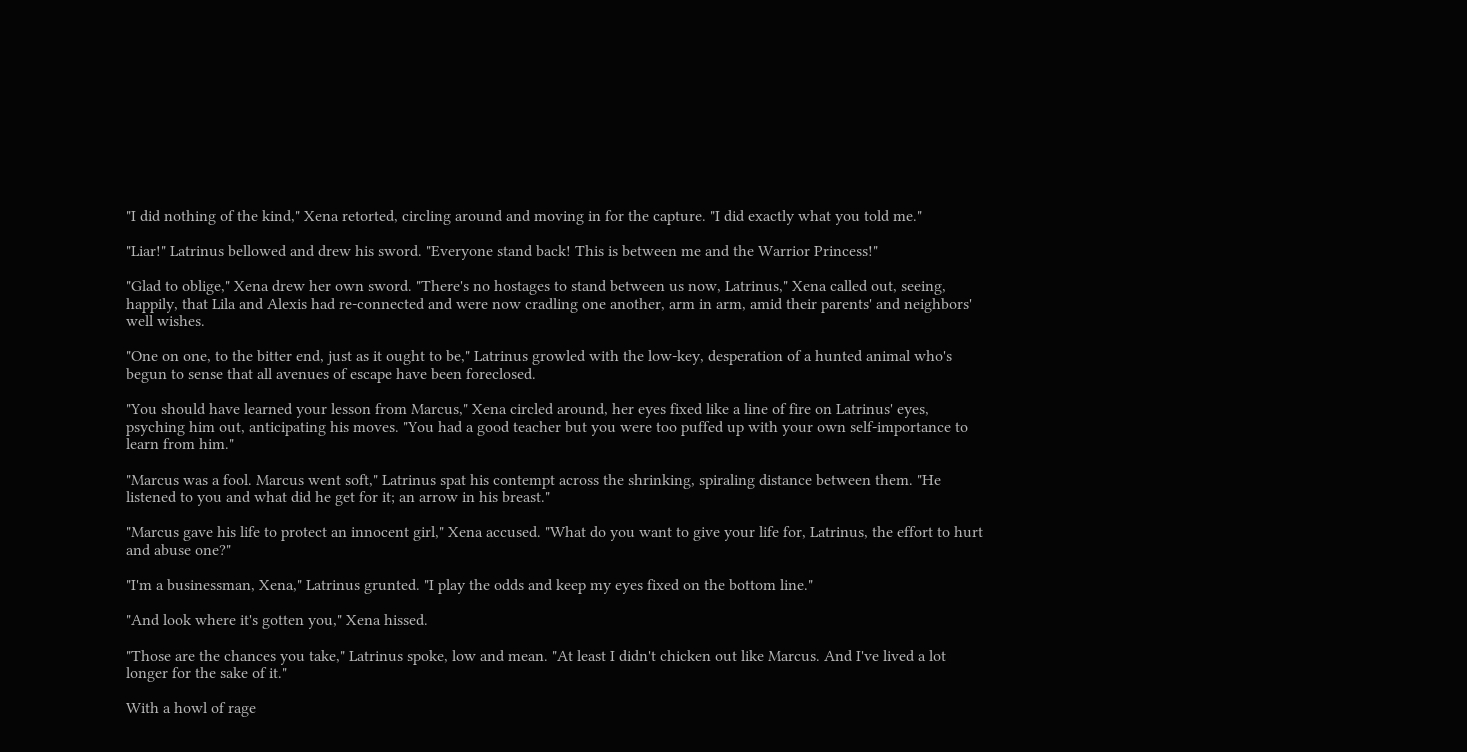"I did nothing of the kind," Xena retorted, circling around and moving in for the capture. "I did exactly what you told me."

"Liar!" Latrinus bellowed and drew his sword. "Everyone stand back! This is between me and the Warrior Princess!"

"Glad to oblige," Xena drew her own sword. "There's no hostages to stand between us now, Latrinus," Xena called out, seeing, happily, that Lila and Alexis had re-connected and were now cradling one another, arm in arm, amid their parents' and neighbors' well wishes.

"One on one, to the bitter end, just as it ought to be," Latrinus growled with the low-key, desperation of a hunted animal who's begun to sense that all avenues of escape have been foreclosed.

"You should have learned your lesson from Marcus," Xena circled around, her eyes fixed like a line of fire on Latrinus' eyes, psyching him out, anticipating his moves. "You had a good teacher but you were too puffed up with your own self-importance to learn from him."

"Marcus was a fool. Marcus went soft," Latrinus spat his contempt across the shrinking, spiraling distance between them. "He listened to you and what did he get for it; an arrow in his breast."

"Marcus gave his life to protect an innocent girl," Xena accused. "What do you want to give your life for, Latrinus, the effort to hurt and abuse one?"

"I'm a businessman, Xena," Latrinus grunted. "I play the odds and keep my eyes fixed on the bottom line."

"And look where it's gotten you," Xena hissed.

"Those are the chances you take," Latrinus spoke, low and mean. "At least I didn't chicken out like Marcus. And I've lived a lot longer for the sake of it."

With a howl of rage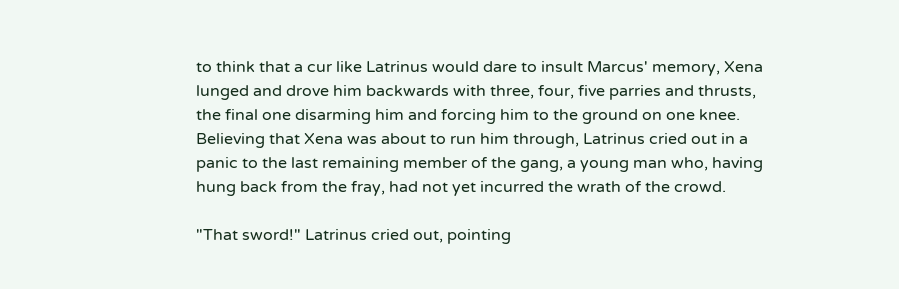to think that a cur like Latrinus would dare to insult Marcus' memory, Xena lunged and drove him backwards with three, four, five parries and thrusts, the final one disarming him and forcing him to the ground on one knee. Believing that Xena was about to run him through, Latrinus cried out in a panic to the last remaining member of the gang, a young man who, having hung back from the fray, had not yet incurred the wrath of the crowd.

"That sword!" Latrinus cried out, pointing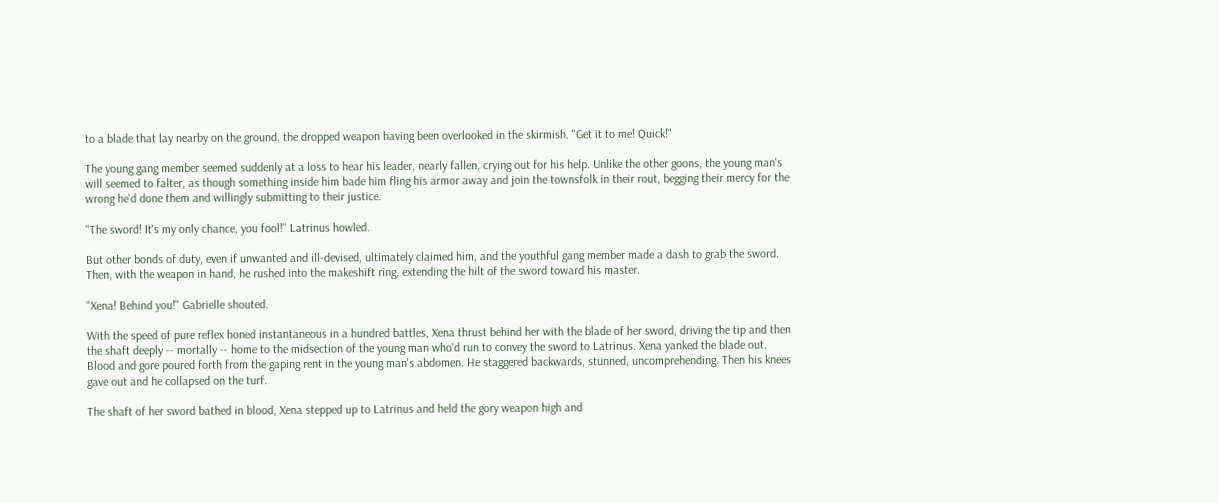to a blade that lay nearby on the ground, the dropped weapon having been overlooked in the skirmish. "Get it to me! Quick!"

The young gang member seemed suddenly at a loss to hear his leader, nearly fallen, crying out for his help. Unlike the other goons, the young man's will seemed to falter, as though something inside him bade him fling his armor away and join the townsfolk in their rout, begging their mercy for the wrong he'd done them and willingly submitting to their justice.

"The sword! It's my only chance, you fool!" Latrinus howled.

But other bonds of duty, even if unwanted and ill-devised, ultimately claimed him, and the youthful gang member made a dash to grab the sword. Then, with the weapon in hand, he rushed into the makeshift ring, extending the hilt of the sword toward his master.

"Xena! Behind you!" Gabrielle shouted.

With the speed of pure reflex honed instantaneous in a hundred battles, Xena thrust behind her with the blade of her sword, driving the tip and then the shaft deeply -- mortally -- home to the midsection of the young man who'd run to convey the sword to Latrinus. Xena yanked the blade out. Blood and gore poured forth from the gaping rent in the young man's abdomen. He staggered backwards, stunned, uncomprehending. Then his knees gave out and he collapsed on the turf.

The shaft of her sword bathed in blood, Xena stepped up to Latrinus and held the gory weapon high and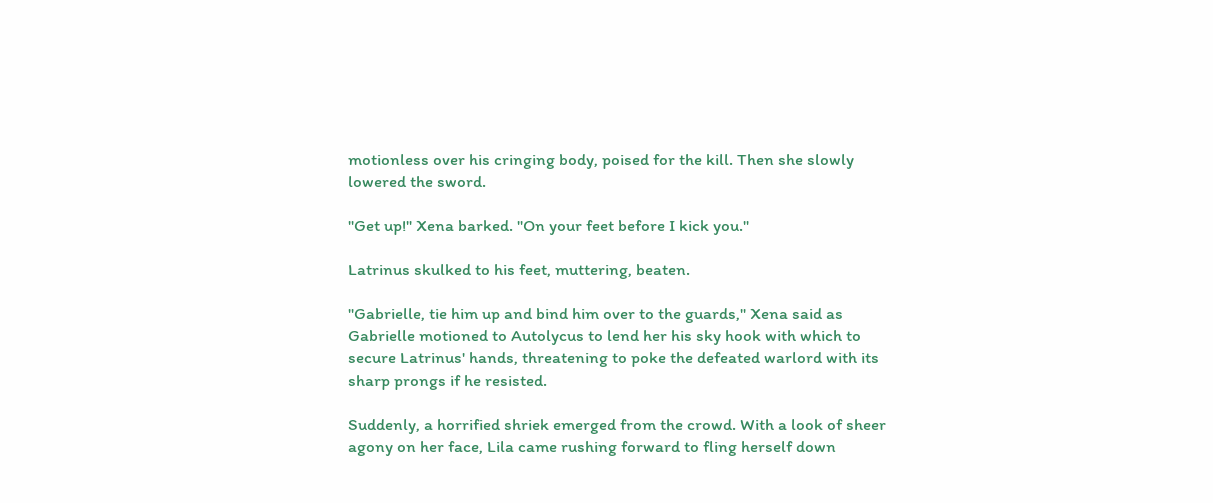motionless over his cringing body, poised for the kill. Then she slowly lowered the sword.

"Get up!" Xena barked. "On your feet before I kick you."

Latrinus skulked to his feet, muttering, beaten.

"Gabrielle, tie him up and bind him over to the guards," Xena said as Gabrielle motioned to Autolycus to lend her his sky hook with which to secure Latrinus' hands, threatening to poke the defeated warlord with its sharp prongs if he resisted.

Suddenly, a horrified shriek emerged from the crowd. With a look of sheer agony on her face, Lila came rushing forward to fling herself down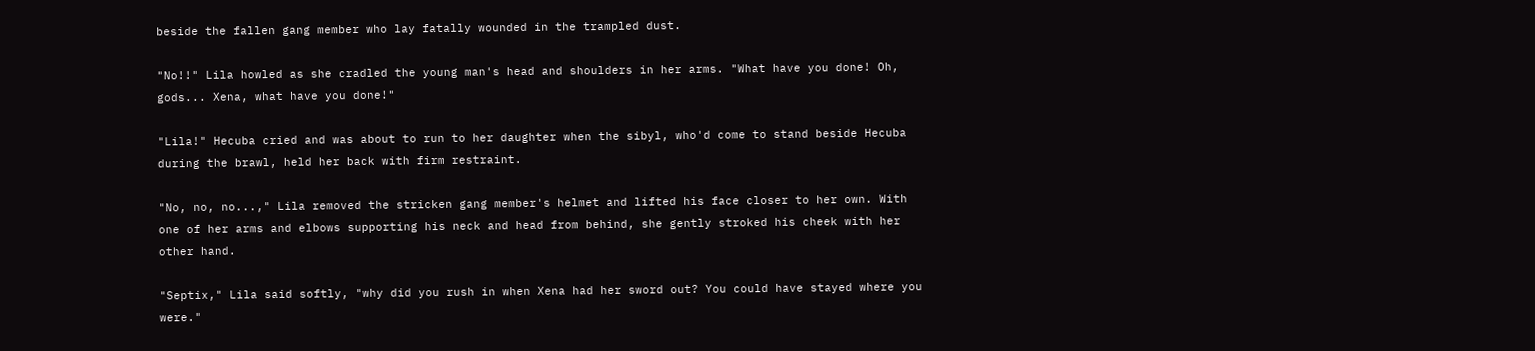beside the fallen gang member who lay fatally wounded in the trampled dust.

"No!!" Lila howled as she cradled the young man's head and shoulders in her arms. "What have you done! Oh, gods... Xena, what have you done!"

"Lila!" Hecuba cried and was about to run to her daughter when the sibyl, who'd come to stand beside Hecuba during the brawl, held her back with firm restraint.

"No, no, no...," Lila removed the stricken gang member's helmet and lifted his face closer to her own. With one of her arms and elbows supporting his neck and head from behind, she gently stroked his cheek with her other hand.

"Septix," Lila said softly, "why did you rush in when Xena had her sword out? You could have stayed where you were."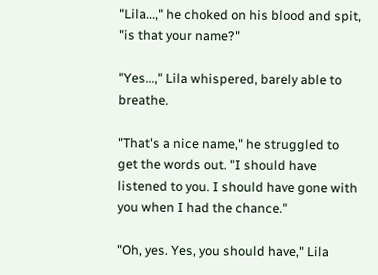"Lila...," he choked on his blood and spit, "is that your name?"

"Yes...," Lila whispered, barely able to breathe.

"That's a nice name," he struggled to get the words out. "I should have listened to you. I should have gone with you when I had the chance."

"Oh, yes. Yes, you should have," Lila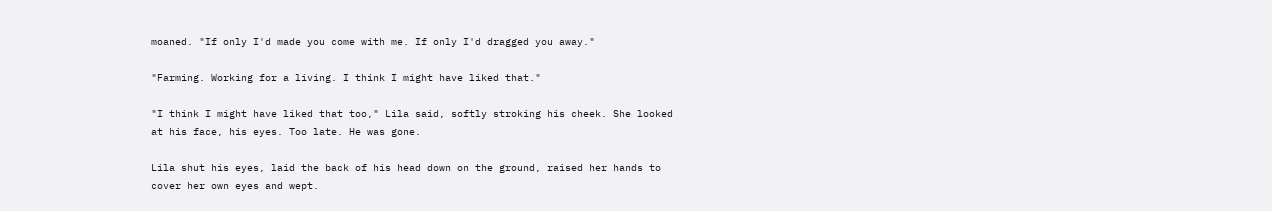moaned. "If only I'd made you come with me. If only I'd dragged you away."

"Farming. Working for a living. I think I might have liked that."

"I think I might have liked that too," Lila said, softly stroking his cheek. She looked at his face, his eyes. Too late. He was gone.

Lila shut his eyes, laid the back of his head down on the ground, raised her hands to cover her own eyes and wept.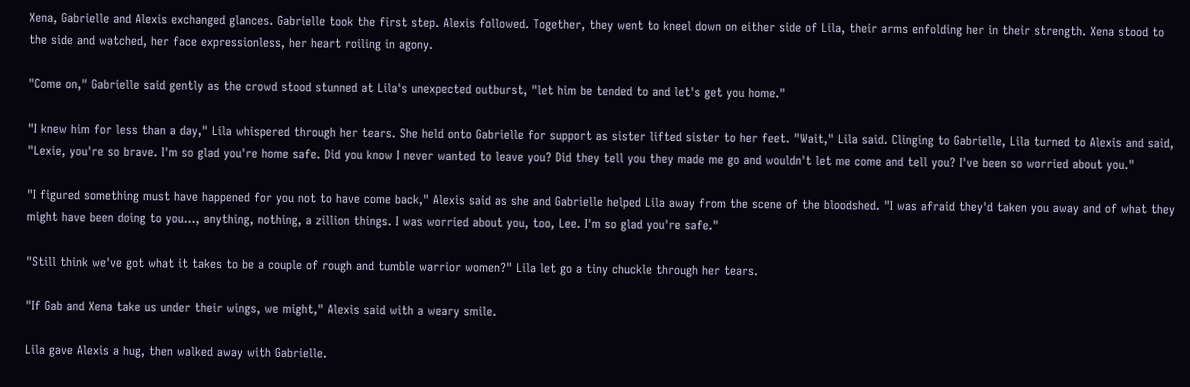Xena, Gabrielle and Alexis exchanged glances. Gabrielle took the first step. Alexis followed. Together, they went to kneel down on either side of Lila, their arms enfolding her in their strength. Xena stood to the side and watched, her face expressionless, her heart roiling in agony.

"Come on," Gabrielle said gently as the crowd stood stunned at Lila's unexpected outburst, "let him be tended to and let's get you home."

"I knew him for less than a day," Lila whispered through her tears. She held onto Gabrielle for support as sister lifted sister to her feet. "Wait," Lila said. Clinging to Gabrielle, Lila turned to Alexis and said, "Lexie, you're so brave. I'm so glad you're home safe. Did you know I never wanted to leave you? Did they tell you they made me go and wouldn't let me come and tell you? I've been so worried about you."

"I figured something must have happened for you not to have come back," Alexis said as she and Gabrielle helped Lila away from the scene of the bloodshed. "I was afraid they'd taken you away and of what they might have been doing to you..., anything, nothing, a zillion things. I was worried about you, too, Lee. I'm so glad you're safe."

"Still think we've got what it takes to be a couple of rough and tumble warrior women?" Lila let go a tiny chuckle through her tears.

"If Gab and Xena take us under their wings, we might," Alexis said with a weary smile.

Lila gave Alexis a hug, then walked away with Gabrielle.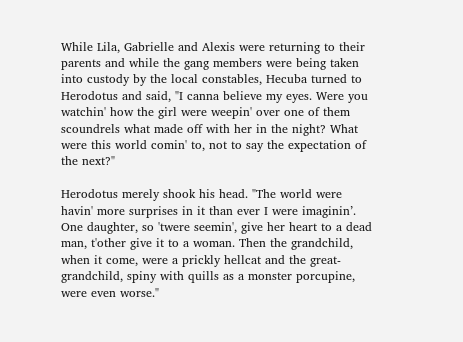While Lila, Gabrielle and Alexis were returning to their parents and while the gang members were being taken into custody by the local constables, Hecuba turned to Herodotus and said, "I canna believe my eyes. Were you watchin' how the girl were weepin' over one of them scoundrels what made off with her in the night? What were this world comin' to, not to say the expectation of the next?"

Herodotus merely shook his head. "The world were havin' more surprises in it than ever I were imaginin’. One daughter, so 'twere seemin', give her heart to a dead man, t'other give it to a woman. Then the grandchild, when it come, were a prickly hellcat and the great-grandchild, spiny with quills as a monster porcupine, were even worse."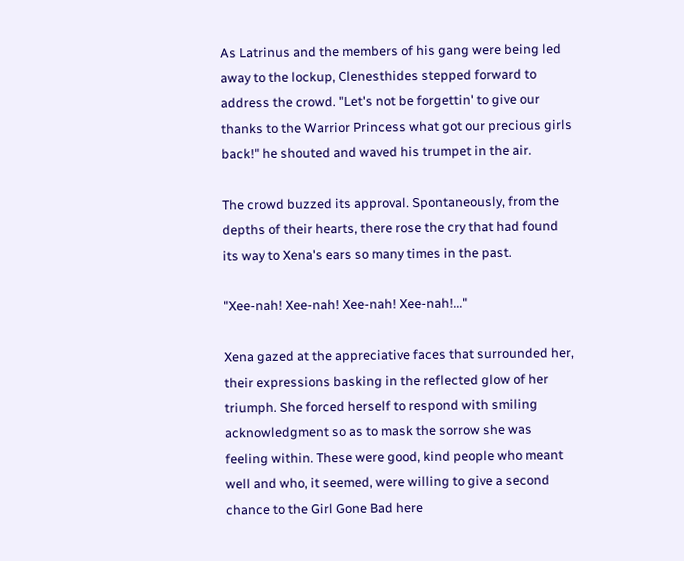As Latrinus and the members of his gang were being led away to the lockup, Clenesthides stepped forward to address the crowd. "Let's not be forgettin' to give our thanks to the Warrior Princess what got our precious girls back!" he shouted and waved his trumpet in the air.

The crowd buzzed its approval. Spontaneously, from the depths of their hearts, there rose the cry that had found its way to Xena's ears so many times in the past.

"Xee-nah! Xee-nah! Xee-nah! Xee-nah!..."

Xena gazed at the appreciative faces that surrounded her, their expressions basking in the reflected glow of her triumph. She forced herself to respond with smiling acknowledgment so as to mask the sorrow she was feeling within. These were good, kind people who meant well and who, it seemed, were willing to give a second chance to the Girl Gone Bad here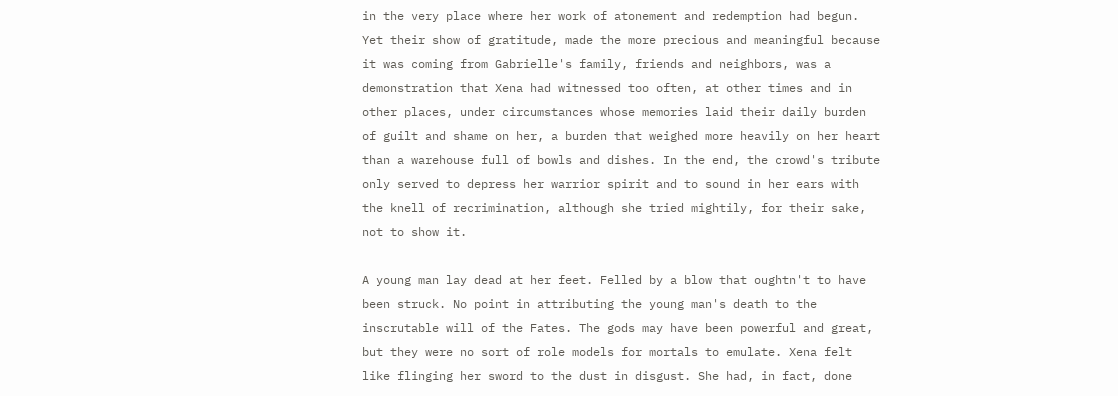in the very place where her work of atonement and redemption had begun. Yet their show of gratitude, made the more precious and meaningful because it was coming from Gabrielle's family, friends and neighbors, was a demonstration that Xena had witnessed too often, at other times and in other places, under circumstances whose memories laid their daily burden of guilt and shame on her, a burden that weighed more heavily on her heart than a warehouse full of bowls and dishes. In the end, the crowd's tribute only served to depress her warrior spirit and to sound in her ears with the knell of recrimination, although she tried mightily, for their sake, not to show it.

A young man lay dead at her feet. Felled by a blow that oughtn't to have been struck. No point in attributing the young man's death to the inscrutable will of the Fates. The gods may have been powerful and great, but they were no sort of role models for mortals to emulate. Xena felt like flinging her sword to the dust in disgust. She had, in fact, done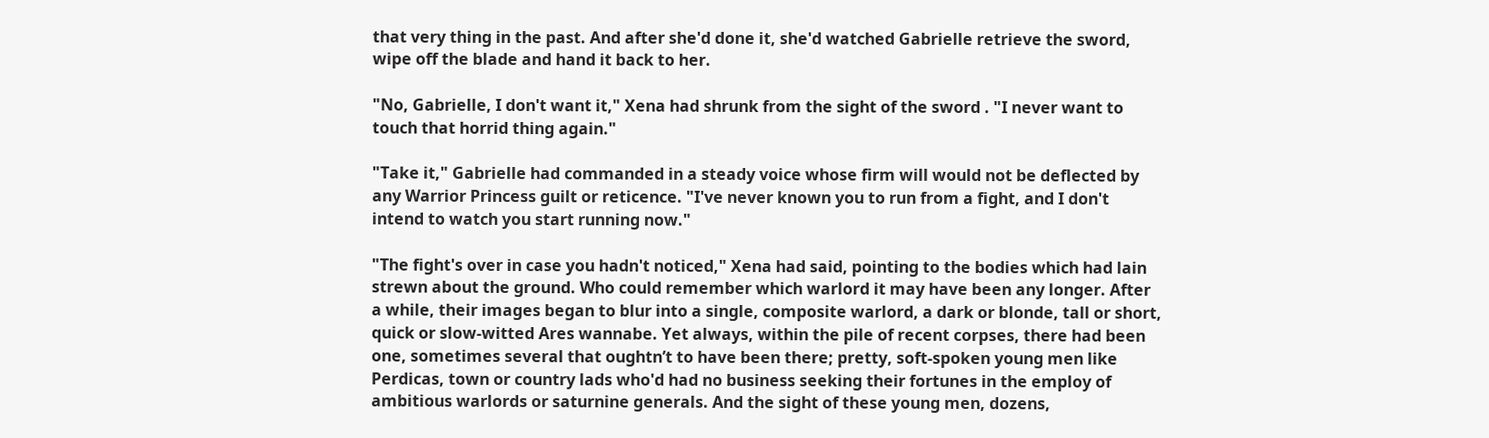that very thing in the past. And after she'd done it, she'd watched Gabrielle retrieve the sword, wipe off the blade and hand it back to her.

"No, Gabrielle, I don't want it," Xena had shrunk from the sight of the sword . "I never want to touch that horrid thing again."

"Take it," Gabrielle had commanded in a steady voice whose firm will would not be deflected by any Warrior Princess guilt or reticence. "I've never known you to run from a fight, and I don't intend to watch you start running now."

"The fight's over in case you hadn't noticed," Xena had said, pointing to the bodies which had lain strewn about the ground. Who could remember which warlord it may have been any longer. After a while, their images began to blur into a single, composite warlord, a dark or blonde, tall or short, quick or slow-witted Ares wannabe. Yet always, within the pile of recent corpses, there had been one, sometimes several that oughtn’t to have been there; pretty, soft-spoken young men like Perdicas, town or country lads who'd had no business seeking their fortunes in the employ of ambitious warlords or saturnine generals. And the sight of these young men, dozens,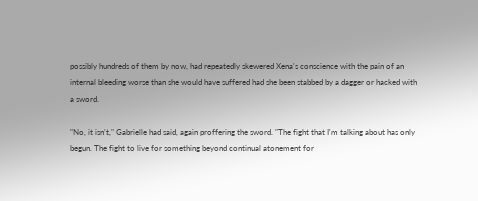possibly hundreds of them by now, had repeatedly skewered Xena's conscience with the pain of an internal bleeding worse than she would have suffered had she been stabbed by a dagger or hacked with a sword.

"No, it isn’t," Gabrielle had said, again proffering the sword. "The fight that I'm talking about has only begun. The fight to live for something beyond continual atonement for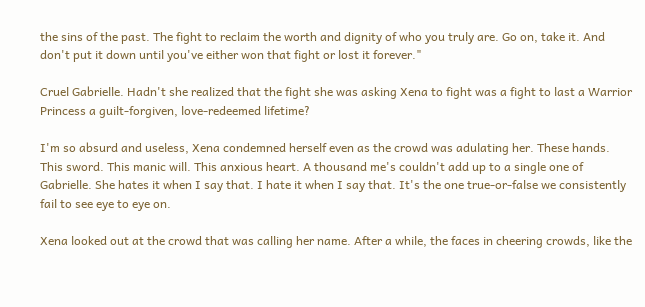the sins of the past. The fight to reclaim the worth and dignity of who you truly are. Go on, take it. And don't put it down until you've either won that fight or lost it forever."

Cruel Gabrielle. Hadn't she realized that the fight she was asking Xena to fight was a fight to last a Warrior Princess a guilt-forgiven, love-redeemed lifetime?

I'm so absurd and useless, Xena condemned herself even as the crowd was adulating her. These hands. This sword. This manic will. This anxious heart. A thousand me's couldn't add up to a single one of Gabrielle. She hates it when I say that. I hate it when I say that. It's the one true-or-false we consistently fail to see eye to eye on.

Xena looked out at the crowd that was calling her name. After a while, the faces in cheering crowds, like the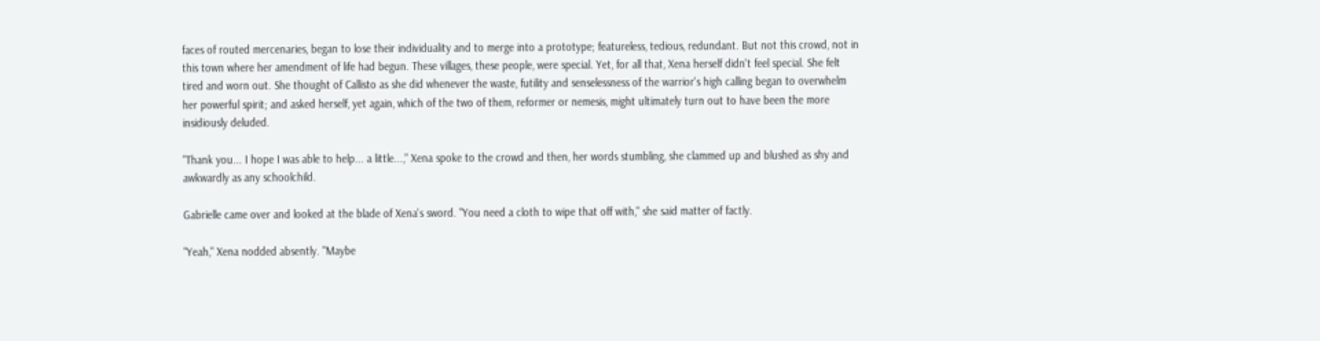faces of routed mercenaries, began to lose their individuality and to merge into a prototype; featureless, tedious, redundant. But not this crowd, not in this town where her amendment of life had begun. These villages, these people, were special. Yet, for all that, Xena herself didn't feel special. She felt tired and worn out. She thought of Callisto as she did whenever the waste, futility and senselessness of the warrior's high calling began to overwhelm her powerful spirit; and asked herself, yet again, which of the two of them, reformer or nemesis, might ultimately turn out to have been the more insidiously deluded.

"Thank you... I hope I was able to help... a little...," Xena spoke to the crowd and then, her words stumbling, she clammed up and blushed as shy and awkwardly as any schoolchild.

Gabrielle came over and looked at the blade of Xena's sword. "You need a cloth to wipe that off with," she said matter of factly.

"Yeah," Xena nodded absently. "Maybe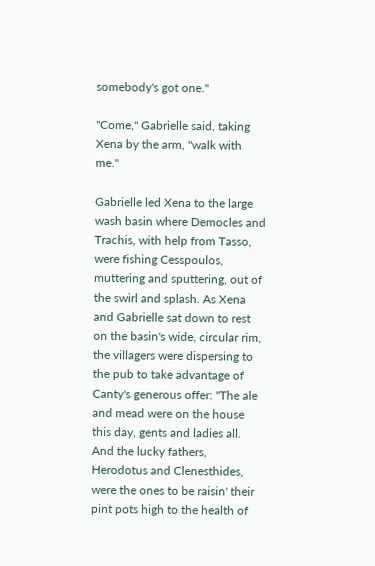somebody's got one."

"Come," Gabrielle said, taking Xena by the arm, "walk with me."

Gabrielle led Xena to the large wash basin where Democles and Trachis, with help from Tasso, were fishing Cesspoulos, muttering and sputtering, out of the swirl and splash. As Xena and Gabrielle sat down to rest on the basin's wide, circular rim, the villagers were dispersing to the pub to take advantage of Canty's generous offer: "The ale and mead were on the house this day, gents and ladies all. And the lucky fathers, Herodotus and Clenesthides, were the ones to be raisin' their pint pots high to the health of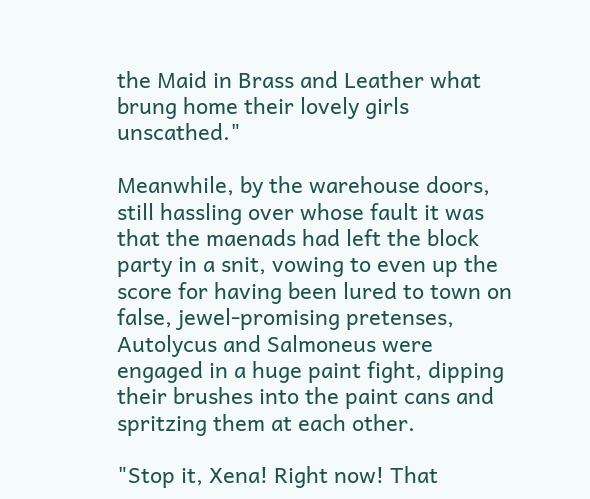the Maid in Brass and Leather what brung home their lovely girls unscathed."

Meanwhile, by the warehouse doors, still hassling over whose fault it was that the maenads had left the block party in a snit, vowing to even up the score for having been lured to town on false, jewel-promising pretenses, Autolycus and Salmoneus were engaged in a huge paint fight, dipping their brushes into the paint cans and spritzing them at each other.

"Stop it, Xena! Right now! That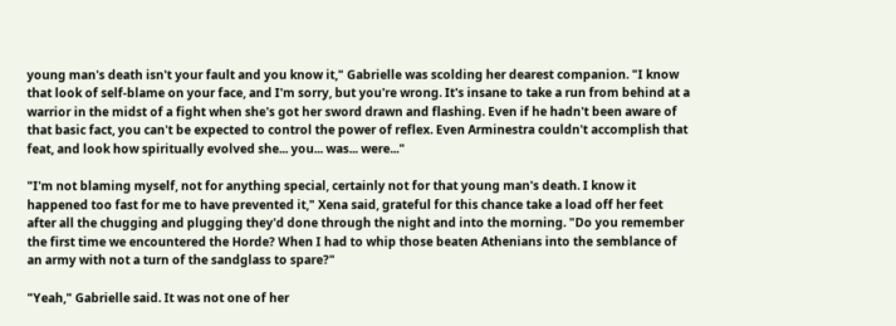young man's death isn't your fault and you know it," Gabrielle was scolding her dearest companion. "I know that look of self-blame on your face, and I'm sorry, but you're wrong. It's insane to take a run from behind at a warrior in the midst of a fight when she's got her sword drawn and flashing. Even if he hadn't been aware of that basic fact, you can't be expected to control the power of reflex. Even Arminestra couldn't accomplish that feat, and look how spiritually evolved she... you... was... were..."

"I'm not blaming myself, not for anything special, certainly not for that young man's death. I know it happened too fast for me to have prevented it," Xena said, grateful for this chance take a load off her feet after all the chugging and plugging they'd done through the night and into the morning. "Do you remember the first time we encountered the Horde? When I had to whip those beaten Athenians into the semblance of an army with not a turn of the sandglass to spare?"

"Yeah," Gabrielle said. It was not one of her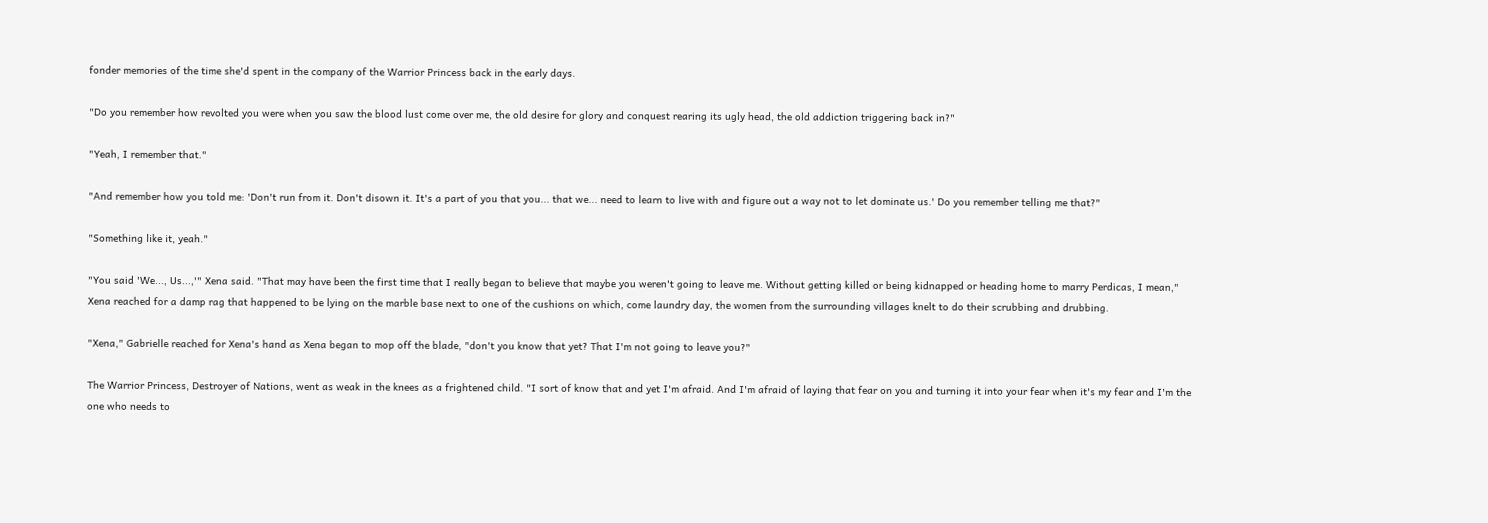fonder memories of the time she'd spent in the company of the Warrior Princess back in the early days.

"Do you remember how revolted you were when you saw the blood lust come over me, the old desire for glory and conquest rearing its ugly head, the old addiction triggering back in?"

"Yeah, I remember that."

"And remember how you told me: 'Don't run from it. Don't disown it. It's a part of you that you... that we... need to learn to live with and figure out a way not to let dominate us.' Do you remember telling me that?"

"Something like it, yeah."

"You said 'We..., Us...,'" Xena said. "That may have been the first time that I really began to believe that maybe you weren't going to leave me. Without getting killed or being kidnapped or heading home to marry Perdicas, I mean," Xena reached for a damp rag that happened to be lying on the marble base next to one of the cushions on which, come laundry day, the women from the surrounding villages knelt to do their scrubbing and drubbing.

"Xena," Gabrielle reached for Xena's hand as Xena began to mop off the blade, "don't you know that yet? That I'm not going to leave you?"

The Warrior Princess, Destroyer of Nations, went as weak in the knees as a frightened child. "I sort of know that and yet I'm afraid. And I'm afraid of laying that fear on you and turning it into your fear when it's my fear and I'm the one who needs to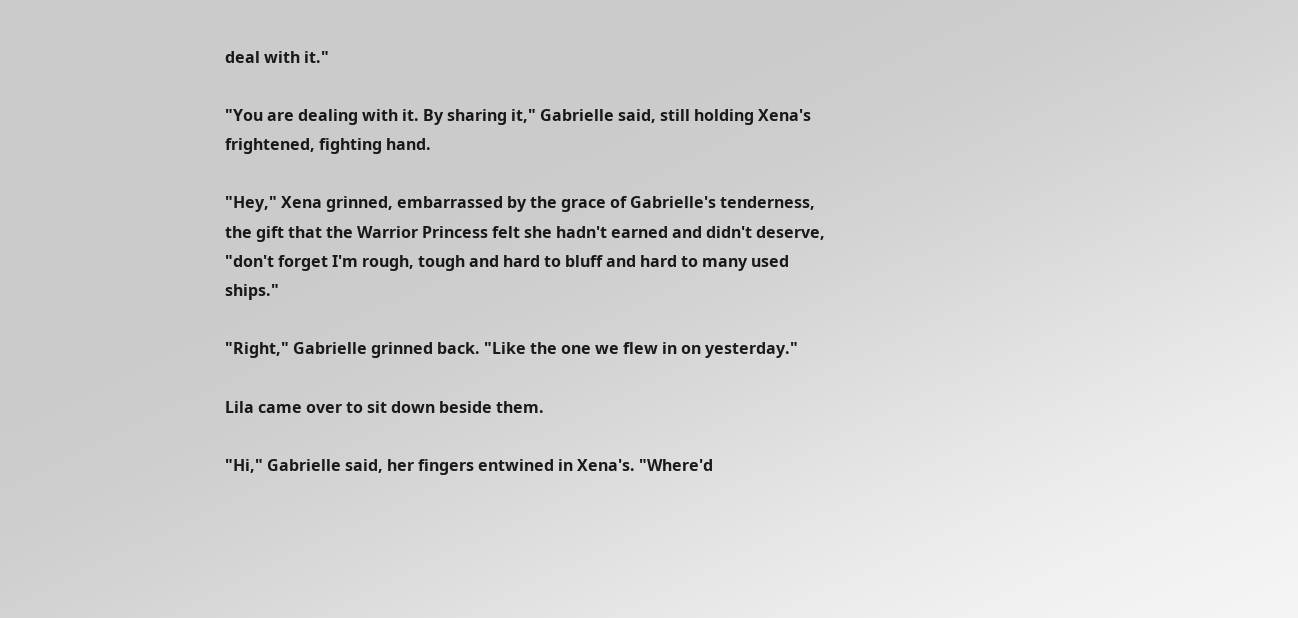deal with it."

"You are dealing with it. By sharing it," Gabrielle said, still holding Xena's frightened, fighting hand.

"Hey," Xena grinned, embarrassed by the grace of Gabrielle's tenderness, the gift that the Warrior Princess felt she hadn't earned and didn't deserve, "don't forget I'm rough, tough and hard to bluff and hard to many used ships."

"Right," Gabrielle grinned back. "Like the one we flew in on yesterday."

Lila came over to sit down beside them.

"Hi," Gabrielle said, her fingers entwined in Xena's. "Where'd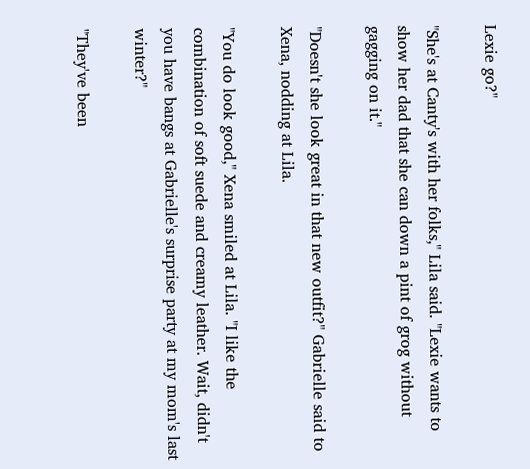Lexie go?"

"She's at Canty's with her folks," Lila said. "Lexie wants to show her dad that she can down a pint of grog without gagging on it."

"Doesn't she look great in that new outfit?" Gabrielle said to Xena, nodding at Lila.

"You do look good," Xena smiled at Lila. "I like the combination of soft suede and creamy leather. Wait, didn't you have bangs at Gabrielle's surprise party at my mom's last winter?"

"They've been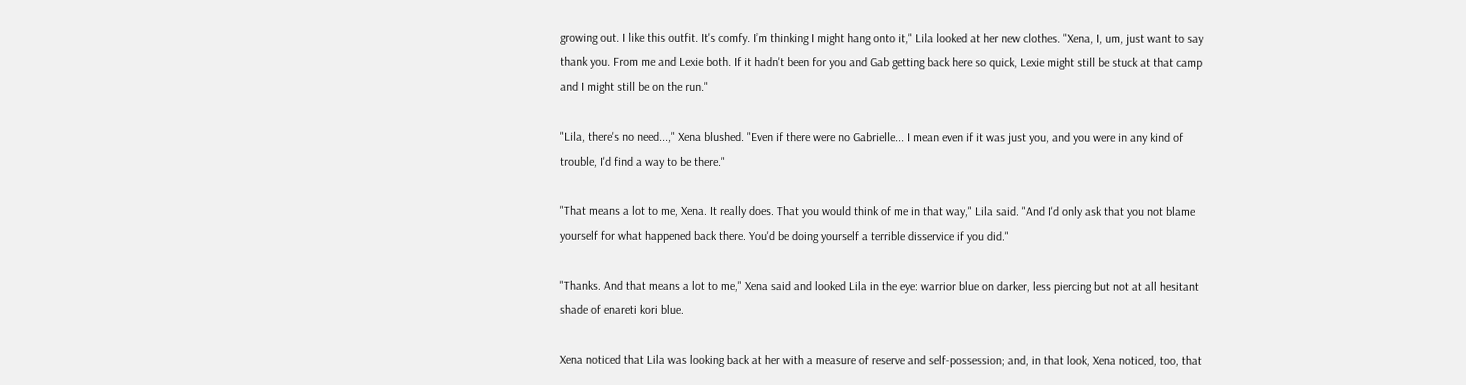growing out. I like this outfit. It's comfy. I’m thinking I might hang onto it," Lila looked at her new clothes. "Xena, I, um, just want to say thank you. From me and Lexie both. If it hadn't been for you and Gab getting back here so quick, Lexie might still be stuck at that camp and I might still be on the run."

"Lila, there's no need...," Xena blushed. "Even if there were no Gabrielle... I mean even if it was just you, and you were in any kind of trouble, I'd find a way to be there."

"That means a lot to me, Xena. It really does. That you would think of me in that way," Lila said. "And I'd only ask that you not blame yourself for what happened back there. You'd be doing yourself a terrible disservice if you did."

"Thanks. And that means a lot to me," Xena said and looked Lila in the eye: warrior blue on darker, less piercing but not at all hesitant shade of enareti kori blue.

Xena noticed that Lila was looking back at her with a measure of reserve and self-possession; and, in that look, Xena noticed, too, that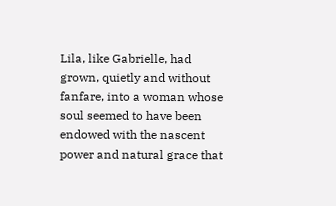Lila, like Gabrielle, had grown, quietly and without fanfare, into a woman whose soul seemed to have been endowed with the nascent power and natural grace that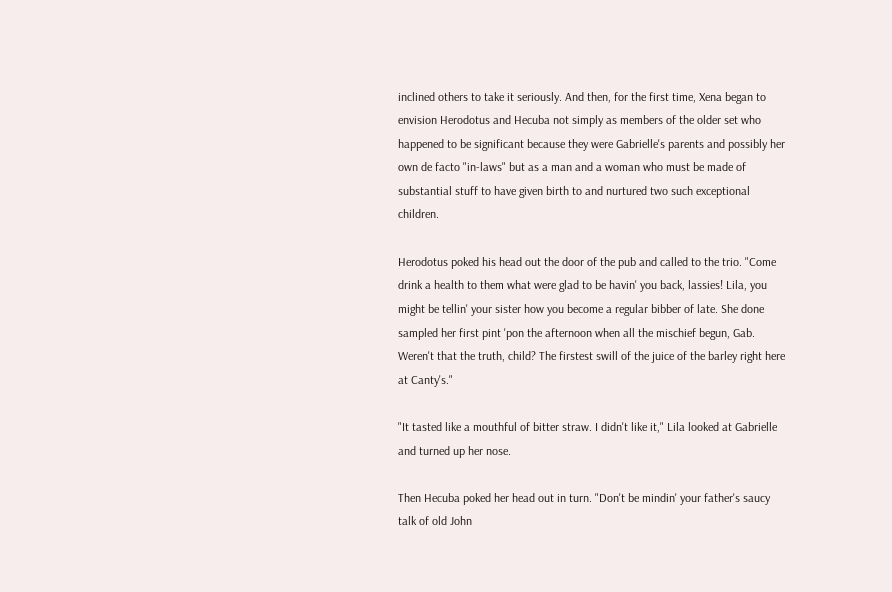inclined others to take it seriously. And then, for the first time, Xena began to envision Herodotus and Hecuba not simply as members of the older set who happened to be significant because they were Gabrielle's parents and possibly her own de facto "in-laws" but as a man and a woman who must be made of substantial stuff to have given birth to and nurtured two such exceptional children.

Herodotus poked his head out the door of the pub and called to the trio. "Come drink a health to them what were glad to be havin' you back, lassies! Lila, you might be tellin' your sister how you become a regular bibber of late. She done sampled her first pint 'pon the afternoon when all the mischief begun, Gab. Weren't that the truth, child? The firstest swill of the juice of the barley right here at Canty's."

"It tasted like a mouthful of bitter straw. I didn't like it," Lila looked at Gabrielle and turned up her nose.

Then Hecuba poked her head out in turn. "Don't be mindin' your father's saucy talk of old John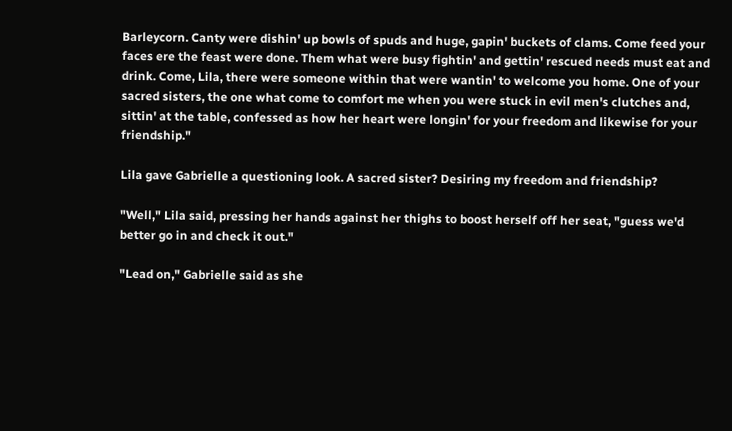Barleycorn. Canty were dishin' up bowls of spuds and huge, gapin' buckets of clams. Come feed your faces ere the feast were done. Them what were busy fightin' and gettin' rescued needs must eat and drink. Come, Lila, there were someone within that were wantin' to welcome you home. One of your sacred sisters, the one what come to comfort me when you were stuck in evil men's clutches and, sittin' at the table, confessed as how her heart were longin' for your freedom and likewise for your friendship."

Lila gave Gabrielle a questioning look. A sacred sister? Desiring my freedom and friendship?

"Well," Lila said, pressing her hands against her thighs to boost herself off her seat, "guess we'd better go in and check it out."

"Lead on," Gabrielle said as she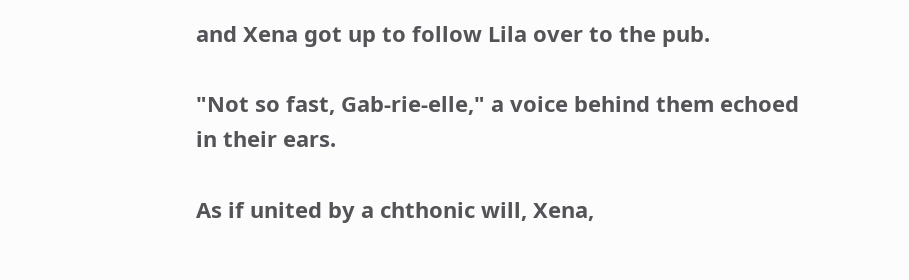and Xena got up to follow Lila over to the pub.

"Not so fast, Gab-rie-elle," a voice behind them echoed in their ears.

As if united by a chthonic will, Xena,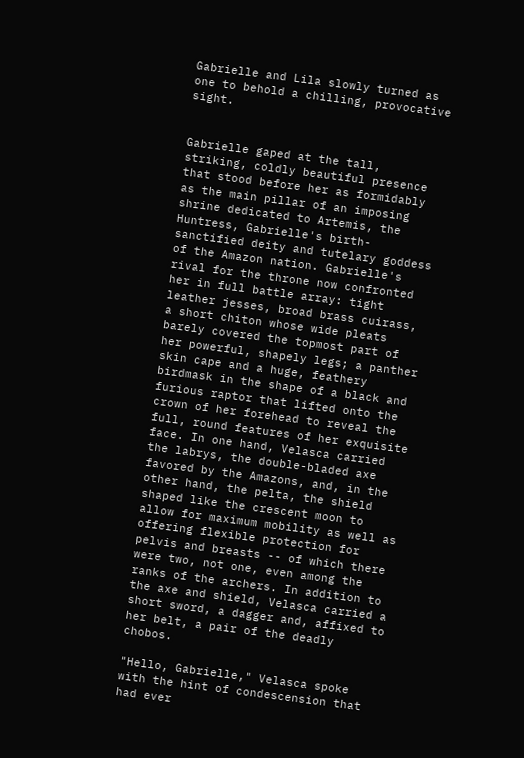Gabrielle and Lila slowly turned as one to behold a chilling, provocative sight.


Gabrielle gaped at the tall, striking, coldly beautiful presence that stood before her as formidably as the main pillar of an imposing shrine dedicated to Artemis, the Huntress, Gabrielle's birth-sanctified deity and tutelary goddess of the Amazon nation. Gabrielle's rival for the throne now confronted her in full battle array: tight leather jesses, broad brass cuirass, a short chiton whose wide pleats barely covered the topmost part of her powerful, shapely legs; a panther skin cape and a huge, feathery birdmask in the shape of a black and furious raptor that lifted onto the crown of her forehead to reveal the full, round features of her exquisite face. In one hand, Velasca carried the labrys, the double-bladed axe favored by the Amazons, and, in the other hand, the pelta, the shield shaped like the crescent moon to allow for maximum mobility as well as offering flexible protection for pelvis and breasts -- of which there were two, not one, even among the ranks of the archers. In addition to the axe and shield, Velasca carried a short sword, a dagger and, affixed to her belt, a pair of the deadly chobos.

"Hello, Gabrielle," Velasca spoke with the hint of condescension that had ever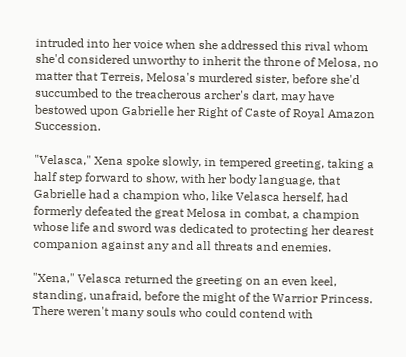intruded into her voice when she addressed this rival whom she'd considered unworthy to inherit the throne of Melosa, no matter that Terreis, Melosa's murdered sister, before she'd succumbed to the treacherous archer's dart, may have bestowed upon Gabrielle her Right of Caste of Royal Amazon Succession.

"Velasca," Xena spoke slowly, in tempered greeting, taking a half step forward to show, with her body language, that Gabrielle had a champion who, like Velasca herself, had formerly defeated the great Melosa in combat, a champion whose life and sword was dedicated to protecting her dearest companion against any and all threats and enemies.

"Xena," Velasca returned the greeting on an even keel, standing, unafraid, before the might of the Warrior Princess. There weren't many souls who could contend with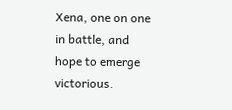Xena, one on one in battle, and hope to emerge victorious.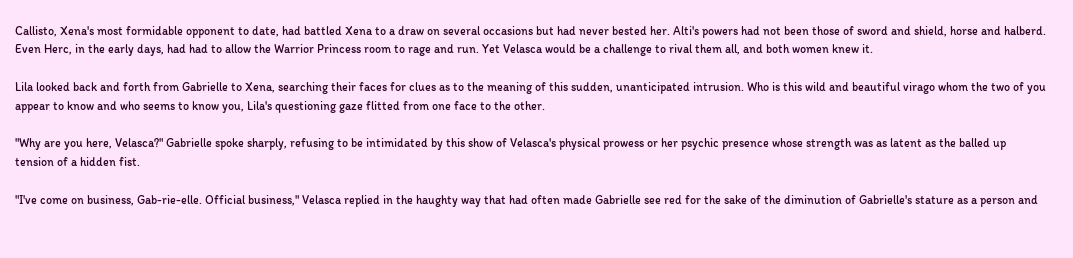Callisto, Xena's most formidable opponent to date, had battled Xena to a draw on several occasions but had never bested her. Alti's powers had not been those of sword and shield, horse and halberd. Even Herc, in the early days, had had to allow the Warrior Princess room to rage and run. Yet Velasca would be a challenge to rival them all, and both women knew it.

Lila looked back and forth from Gabrielle to Xena, searching their faces for clues as to the meaning of this sudden, unanticipated intrusion. Who is this wild and beautiful virago whom the two of you appear to know and who seems to know you, Lila's questioning gaze flitted from one face to the other.

"Why are you here, Velasca?" Gabrielle spoke sharply, refusing to be intimidated by this show of Velasca's physical prowess or her psychic presence whose strength was as latent as the balled up tension of a hidden fist.

"I've come on business, Gab-rie-elle. Official business," Velasca replied in the haughty way that had often made Gabrielle see red for the sake of the diminution of Gabrielle's stature as a person and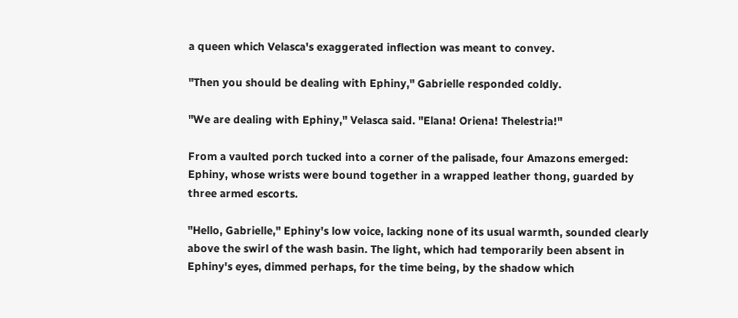a queen which Velasca's exaggerated inflection was meant to convey.

"Then you should be dealing with Ephiny," Gabrielle responded coldly.

"We are dealing with Ephiny," Velasca said. "Elana! Oriena! Thelestria!"

From a vaulted porch tucked into a corner of the palisade, four Amazons emerged: Ephiny, whose wrists were bound together in a wrapped leather thong, guarded by three armed escorts.

"Hello, Gabrielle," Ephiny's low voice, lacking none of its usual warmth, sounded clearly above the swirl of the wash basin. The light, which had temporarily been absent in Ephiny's eyes, dimmed perhaps, for the time being, by the shadow which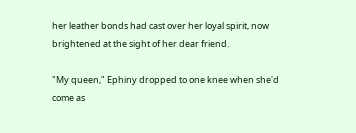her leather bonds had cast over her loyal spirit, now brightened at the sight of her dear friend.

"My queen," Ephiny dropped to one knee when she'd come as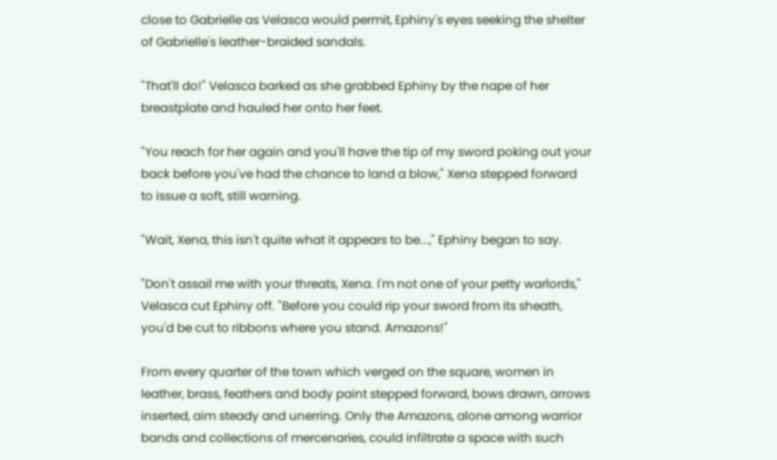close to Gabrielle as Velasca would permit, Ephiny's eyes seeking the shelter of Gabrielle's leather-braided sandals.

"That'll do!" Velasca barked as she grabbed Ephiny by the nape of her breastplate and hauled her onto her feet.

"You reach for her again and you'll have the tip of my sword poking out your back before you've had the chance to land a blow," Xena stepped forward to issue a soft, still warning.

"Wait, Xena, this isn't quite what it appears to be...," Ephiny began to say.

"Don't assail me with your threats, Xena. I'm not one of your petty warlords," Velasca cut Ephiny off. "Before you could rip your sword from its sheath, you'd be cut to ribbons where you stand. Amazons!"

From every quarter of the town which verged on the square, women in leather, brass, feathers and body paint stepped forward, bows drawn, arrows inserted, aim steady and unerring. Only the Amazons, alone among warrior bands and collections of mercenaries, could infiltrate a space with such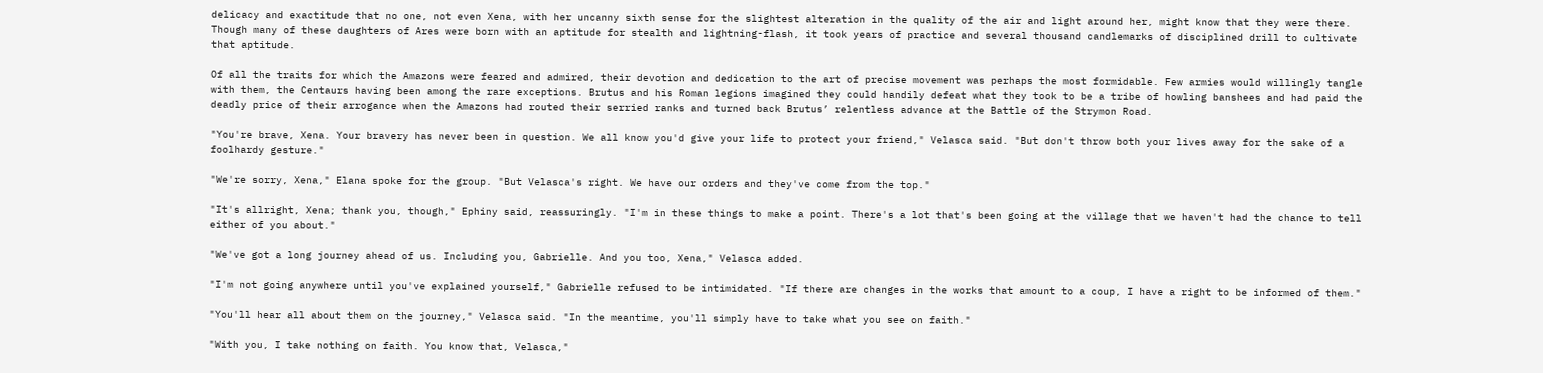delicacy and exactitude that no one, not even Xena, with her uncanny sixth sense for the slightest alteration in the quality of the air and light around her, might know that they were there. Though many of these daughters of Ares were born with an aptitude for stealth and lightning-flash, it took years of practice and several thousand candlemarks of disciplined drill to cultivate that aptitude.

Of all the traits for which the Amazons were feared and admired, their devotion and dedication to the art of precise movement was perhaps the most formidable. Few armies would willingly tangle with them, the Centaurs having been among the rare exceptions. Brutus and his Roman legions imagined they could handily defeat what they took to be a tribe of howling banshees and had paid the deadly price of their arrogance when the Amazons had routed their serried ranks and turned back Brutus’ relentless advance at the Battle of the Strymon Road.

"You're brave, Xena. Your bravery has never been in question. We all know you'd give your life to protect your friend," Velasca said. "But don't throw both your lives away for the sake of a foolhardy gesture."

"We're sorry, Xena," Elana spoke for the group. "But Velasca's right. We have our orders and they've come from the top."

"It's allright, Xena; thank you, though," Ephiny said, reassuringly. "I'm in these things to make a point. There's a lot that's been going at the village that we haven't had the chance to tell either of you about."

"We've got a long journey ahead of us. Including you, Gabrielle. And you too, Xena," Velasca added.

"I'm not going anywhere until you've explained yourself," Gabrielle refused to be intimidated. "If there are changes in the works that amount to a coup, I have a right to be informed of them."

"You'll hear all about them on the journey," Velasca said. "In the meantime, you'll simply have to take what you see on faith."

"With you, I take nothing on faith. You know that, Velasca,"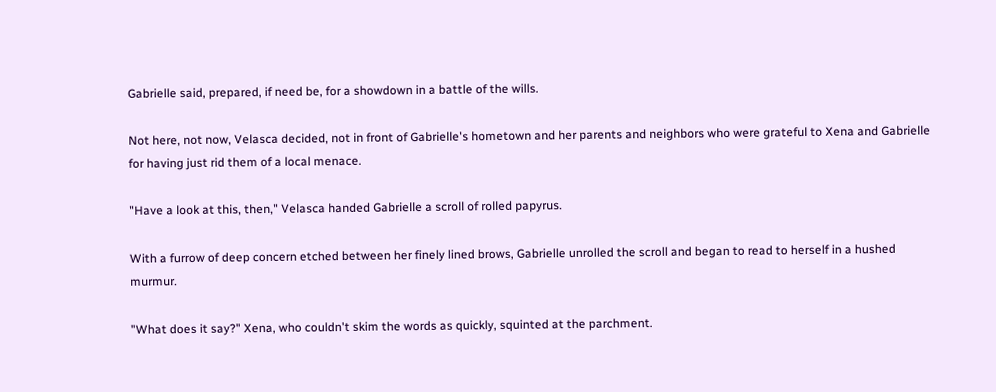Gabrielle said, prepared, if need be, for a showdown in a battle of the wills.

Not here, not now, Velasca decided, not in front of Gabrielle's hometown and her parents and neighbors who were grateful to Xena and Gabrielle for having just rid them of a local menace.

"Have a look at this, then," Velasca handed Gabrielle a scroll of rolled papyrus.

With a furrow of deep concern etched between her finely lined brows, Gabrielle unrolled the scroll and began to read to herself in a hushed murmur.

"What does it say?" Xena, who couldn't skim the words as quickly, squinted at the parchment.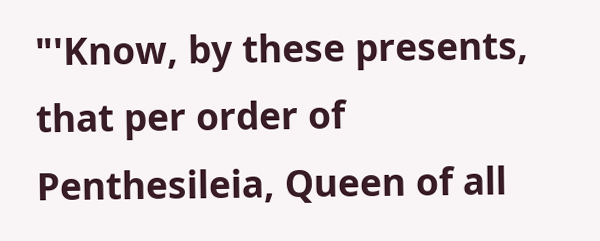"'Know, by these presents, that per order of Penthesileia, Queen of all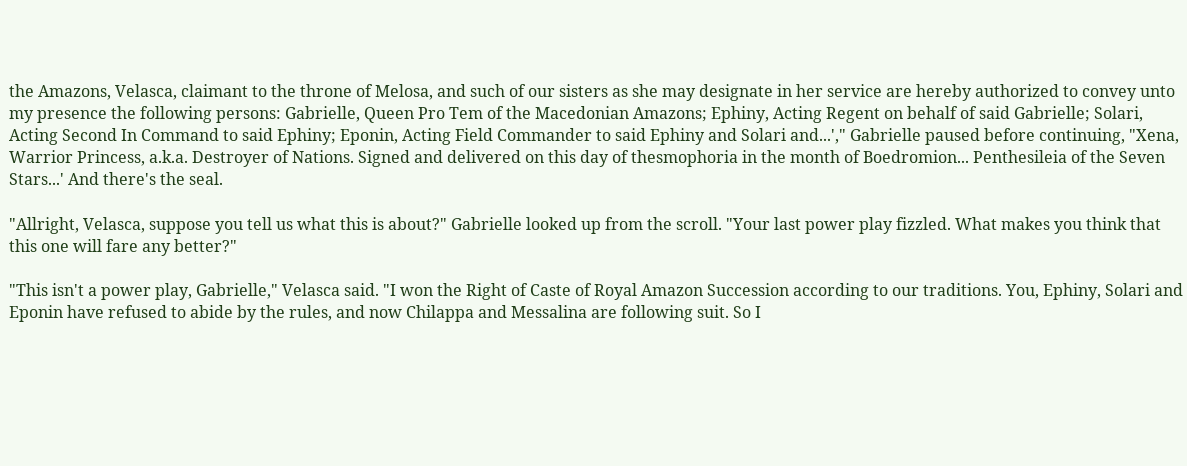the Amazons, Velasca, claimant to the throne of Melosa, and such of our sisters as she may designate in her service are hereby authorized to convey unto my presence the following persons: Gabrielle, Queen Pro Tem of the Macedonian Amazons; Ephiny, Acting Regent on behalf of said Gabrielle; Solari, Acting Second In Command to said Ephiny; Eponin, Acting Field Commander to said Ephiny and Solari and...'," Gabrielle paused before continuing, "Xena, Warrior Princess, a.k.a. Destroyer of Nations. Signed and delivered on this day of thesmophoria in the month of Boedromion... Penthesileia of the Seven Stars...' And there's the seal.

"Allright, Velasca, suppose you tell us what this is about?" Gabrielle looked up from the scroll. "Your last power play fizzled. What makes you think that this one will fare any better?"

"This isn't a power play, Gabrielle," Velasca said. "I won the Right of Caste of Royal Amazon Succession according to our traditions. You, Ephiny, Solari and Eponin have refused to abide by the rules, and now Chilappa and Messalina are following suit. So I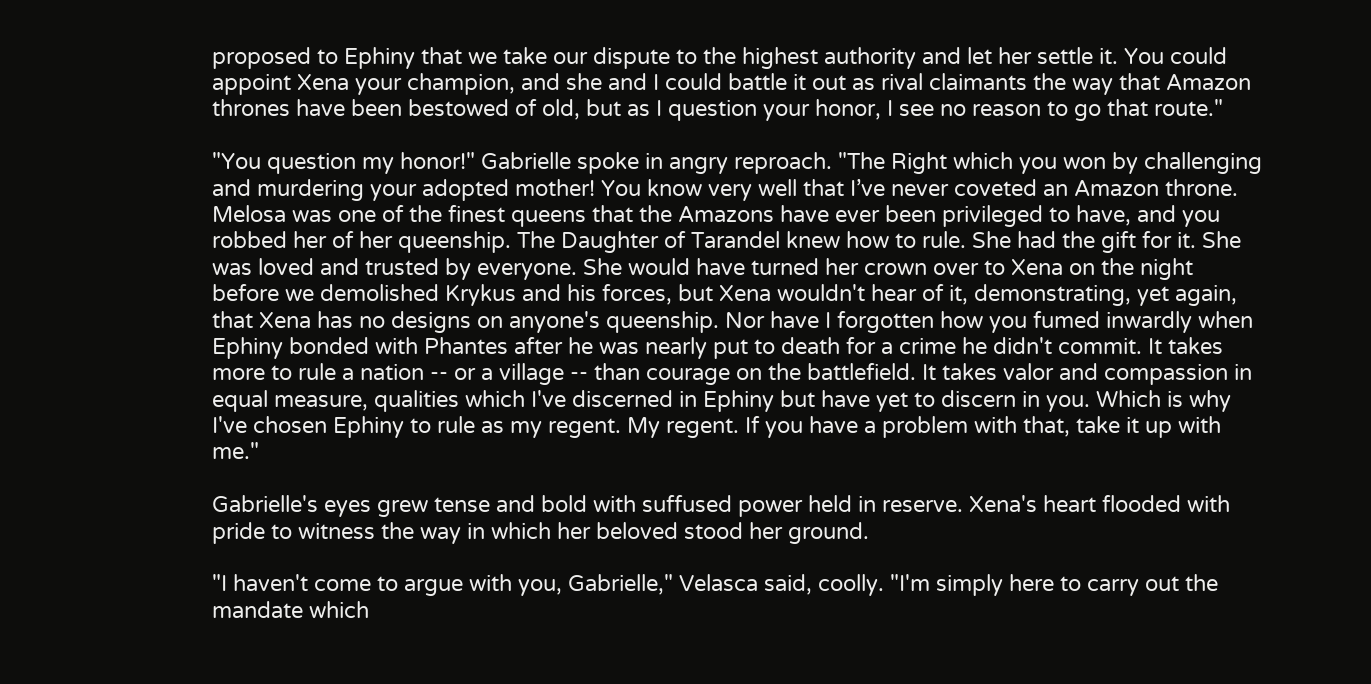proposed to Ephiny that we take our dispute to the highest authority and let her settle it. You could appoint Xena your champion, and she and I could battle it out as rival claimants the way that Amazon thrones have been bestowed of old, but as I question your honor, I see no reason to go that route."

"You question my honor!" Gabrielle spoke in angry reproach. "The Right which you won by challenging and murdering your adopted mother! You know very well that I’ve never coveted an Amazon throne. Melosa was one of the finest queens that the Amazons have ever been privileged to have, and you robbed her of her queenship. The Daughter of Tarandel knew how to rule. She had the gift for it. She was loved and trusted by everyone. She would have turned her crown over to Xena on the night before we demolished Krykus and his forces, but Xena wouldn't hear of it, demonstrating, yet again, that Xena has no designs on anyone's queenship. Nor have I forgotten how you fumed inwardly when Ephiny bonded with Phantes after he was nearly put to death for a crime he didn't commit. It takes more to rule a nation -- or a village -- than courage on the battlefield. It takes valor and compassion in equal measure, qualities which I've discerned in Ephiny but have yet to discern in you. Which is why I've chosen Ephiny to rule as my regent. My regent. If you have a problem with that, take it up with me."

Gabrielle's eyes grew tense and bold with suffused power held in reserve. Xena's heart flooded with pride to witness the way in which her beloved stood her ground.

"I haven't come to argue with you, Gabrielle," Velasca said, coolly. "I'm simply here to carry out the mandate which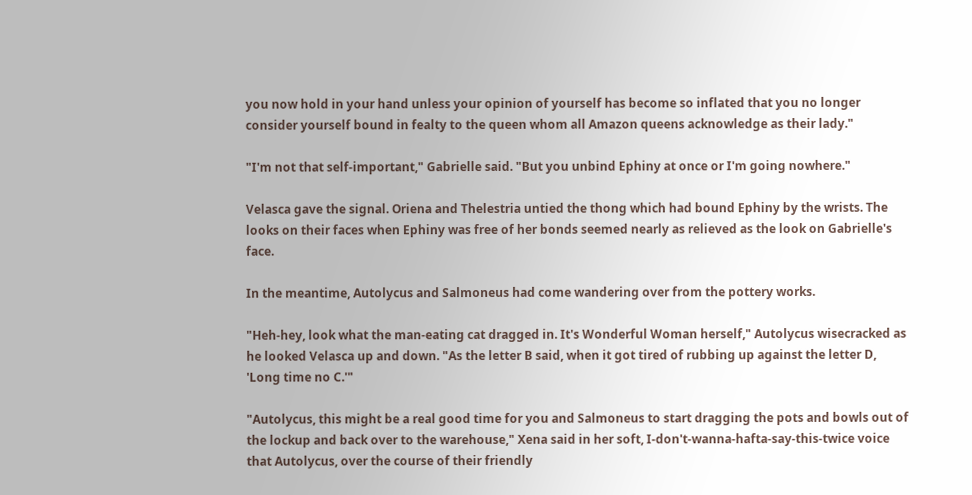you now hold in your hand unless your opinion of yourself has become so inflated that you no longer consider yourself bound in fealty to the queen whom all Amazon queens acknowledge as their lady."

"I'm not that self-important," Gabrielle said. "But you unbind Ephiny at once or I'm going nowhere."

Velasca gave the signal. Oriena and Thelestria untied the thong which had bound Ephiny by the wrists. The looks on their faces when Ephiny was free of her bonds seemed nearly as relieved as the look on Gabrielle's face.

In the meantime, Autolycus and Salmoneus had come wandering over from the pottery works.

"Heh-hey, look what the man-eating cat dragged in. It's Wonderful Woman herself," Autolycus wisecracked as he looked Velasca up and down. "As the letter B said, when it got tired of rubbing up against the letter D, 'Long time no C.'"

"Autolycus, this might be a real good time for you and Salmoneus to start dragging the pots and bowls out of the lockup and back over to the warehouse," Xena said in her soft, I-don't-wanna-hafta-say-this-twice voice that Autolycus, over the course of their friendly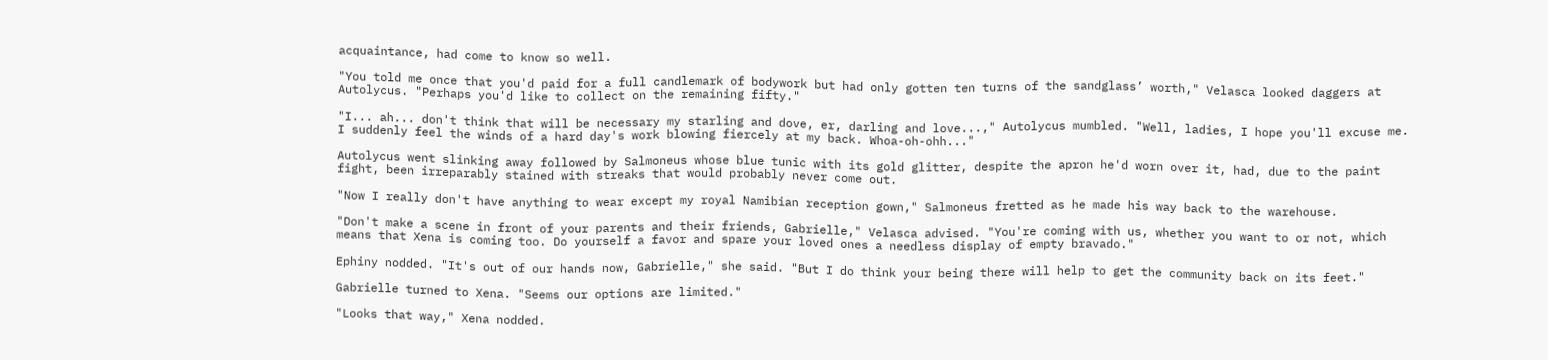acquaintance, had come to know so well.

"You told me once that you'd paid for a full candlemark of bodywork but had only gotten ten turns of the sandglass’ worth," Velasca looked daggers at Autolycus. "Perhaps you'd like to collect on the remaining fifty."

"I... ah... don't think that will be necessary my starling and dove, er, darling and love...," Autolycus mumbled. "Well, ladies, I hope you'll excuse me. I suddenly feel the winds of a hard day's work blowing fiercely at my back. Whoa-oh-ohh..."

Autolycus went slinking away followed by Salmoneus whose blue tunic with its gold glitter, despite the apron he'd worn over it, had, due to the paint fight, been irreparably stained with streaks that would probably never come out.

"Now I really don't have anything to wear except my royal Namibian reception gown," Salmoneus fretted as he made his way back to the warehouse.

"Don't make a scene in front of your parents and their friends, Gabrielle," Velasca advised. "You're coming with us, whether you want to or not, which means that Xena is coming too. Do yourself a favor and spare your loved ones a needless display of empty bravado."

Ephiny nodded. "It's out of our hands now, Gabrielle," she said. "But I do think your being there will help to get the community back on its feet."

Gabrielle turned to Xena. "Seems our options are limited."

"Looks that way," Xena nodded.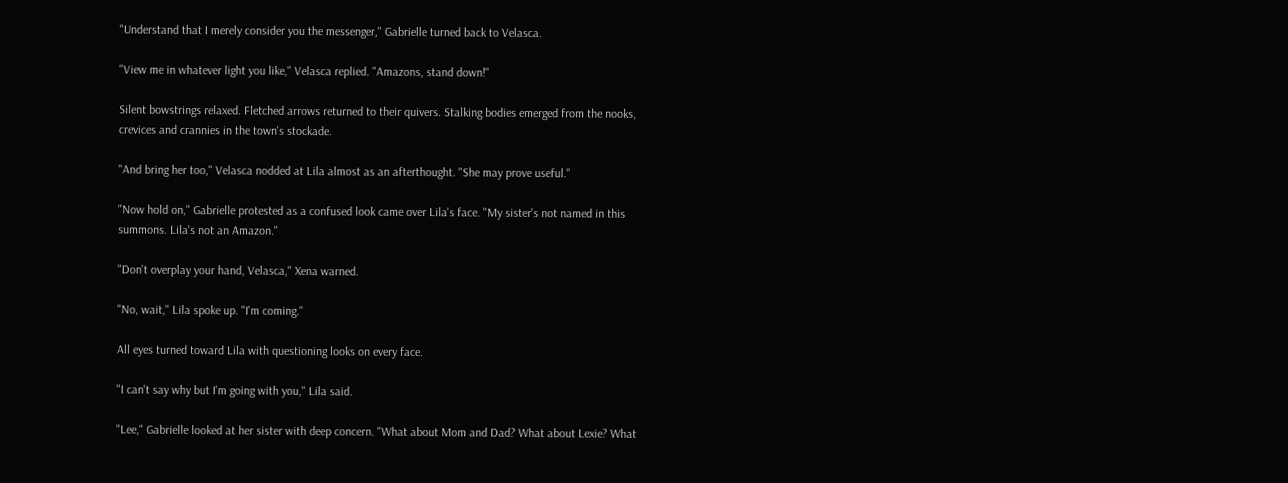"Understand that I merely consider you the messenger," Gabrielle turned back to Velasca.

"View me in whatever light you like," Velasca replied. "Amazons, stand down!"

Silent bowstrings relaxed. Fletched arrows returned to their quivers. Stalking bodies emerged from the nooks, crevices and crannies in the town's stockade.

"And bring her too," Velasca nodded at Lila almost as an afterthought. "She may prove useful."

"Now hold on," Gabrielle protested as a confused look came over Lila's face. "My sister's not named in this summons. Lila's not an Amazon."

"Don't overplay your hand, Velasca," Xena warned.

"No, wait," Lila spoke up. "I'm coming."

All eyes turned toward Lila with questioning looks on every face.

"I can't say why but I'm going with you," Lila said.

"Lee," Gabrielle looked at her sister with deep concern. "What about Mom and Dad? What about Lexie? What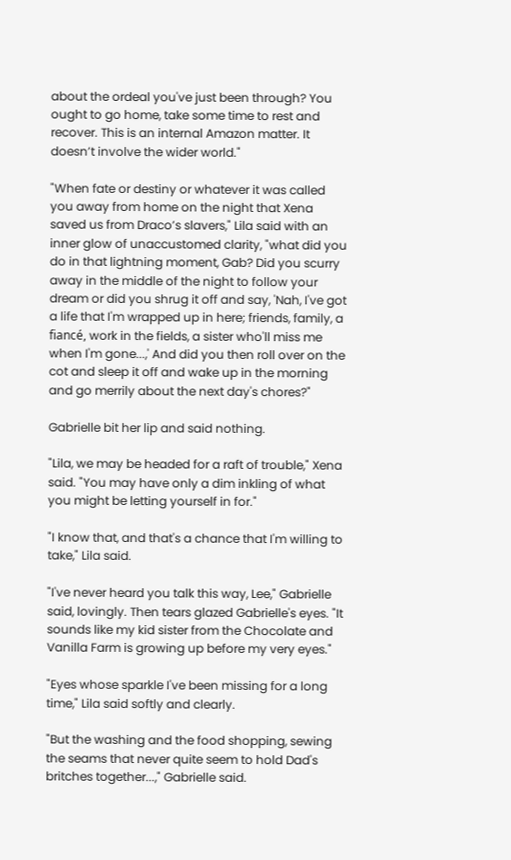about the ordeal you've just been through? You ought to go home, take some time to rest and recover. This is an internal Amazon matter. It doesn’t involve the wider world."

"When fate or destiny or whatever it was called you away from home on the night that Xena saved us from Draco’s slavers," Lila said with an inner glow of unaccustomed clarity, "what did you do in that lightning moment, Gab? Did you scurry away in the middle of the night to follow your dream or did you shrug it off and say, 'Nah, I've got a life that I'm wrapped up in here; friends, family, a fiancé, work in the fields, a sister who'll miss me when I'm gone...,' And did you then roll over on the cot and sleep it off and wake up in the morning and go merrily about the next day's chores?"

Gabrielle bit her lip and said nothing.

"Lila, we may be headed for a raft of trouble," Xena said. "You may have only a dim inkling of what you might be letting yourself in for."

"I know that, and that's a chance that I'm willing to take," Lila said.

"I've never heard you talk this way, Lee," Gabrielle said, lovingly. Then tears glazed Gabrielle's eyes. "It sounds like my kid sister from the Chocolate and Vanilla Farm is growing up before my very eyes."

"Eyes whose sparkle I've been missing for a long time," Lila said softly and clearly.

"But the washing and the food shopping, sewing the seams that never quite seem to hold Dad's britches together...," Gabrielle said.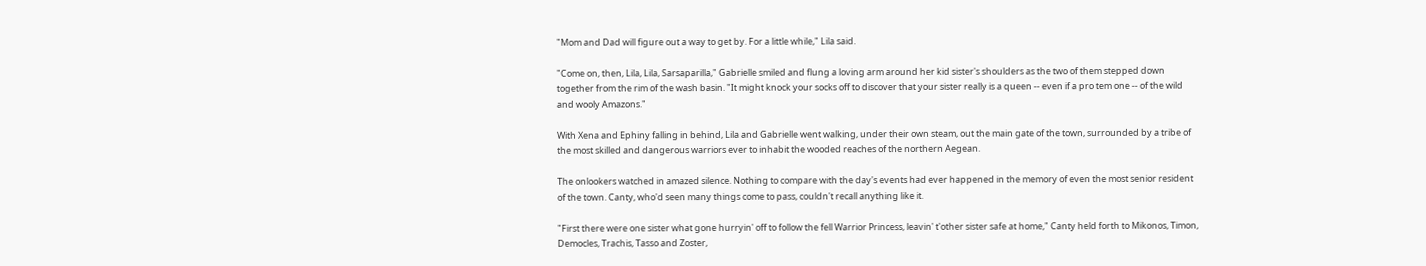"Mom and Dad will figure out a way to get by. For a little while," Lila said.

"Come on, then, Lila, Lila, Sarsaparilla," Gabrielle smiled and flung a loving arm around her kid sister's shoulders as the two of them stepped down together from the rim of the wash basin. "It might knock your socks off to discover that your sister really is a queen -- even if a pro tem one -- of the wild and wooly Amazons."

With Xena and Ephiny falling in behind, Lila and Gabrielle went walking, under their own steam, out the main gate of the town, surrounded by a tribe of the most skilled and dangerous warriors ever to inhabit the wooded reaches of the northern Aegean.

The onlookers watched in amazed silence. Nothing to compare with the day's events had ever happened in the memory of even the most senior resident of the town. Canty, who'd seen many things come to pass, couldn't recall anything like it.

"First there were one sister what gone hurryin' off to follow the fell Warrior Princess, leavin' t'other sister safe at home," Canty held forth to Mikonos, Timon, Democles, Trachis, Tasso and Zoster,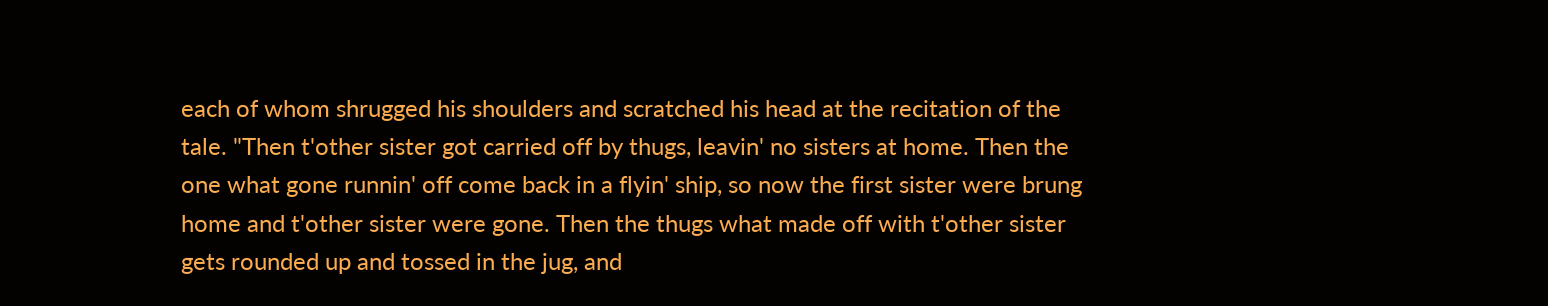each of whom shrugged his shoulders and scratched his head at the recitation of the tale. "Then t'other sister got carried off by thugs, leavin' no sisters at home. Then the one what gone runnin' off come back in a flyin' ship, so now the first sister were brung home and t'other sister were gone. Then the thugs what made off with t'other sister gets rounded up and tossed in the jug, and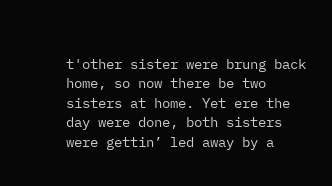t'other sister were brung back home, so now there be two sisters at home. Yet ere the day were done, both sisters were gettin’ led away by a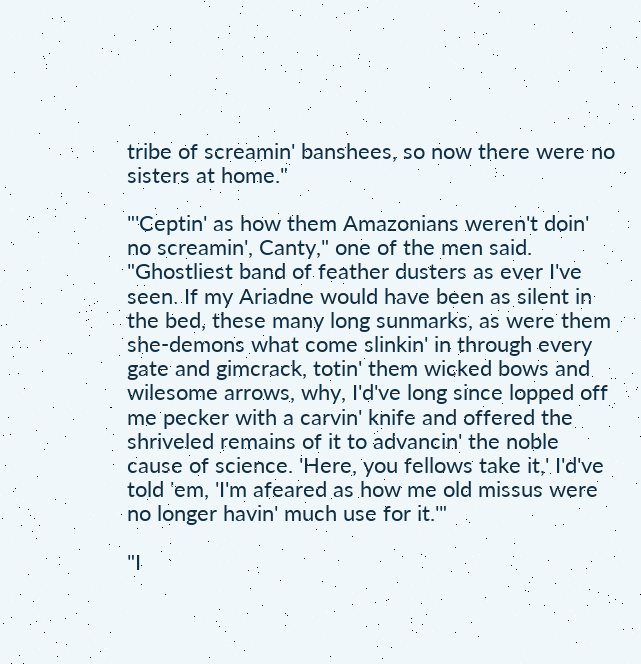tribe of screamin' banshees, so now there were no sisters at home."

"'Ceptin' as how them Amazonians weren't doin' no screamin', Canty," one of the men said. "Ghostliest band of feather dusters as ever I've seen. If my Ariadne would have been as silent in the bed, these many long sunmarks, as were them she-demons what come slinkin' in through every gate and gimcrack, totin' them wicked bows and wilesome arrows, why, I'd've long since lopped off me pecker with a carvin' knife and offered the shriveled remains of it to advancin' the noble cause of science. 'Here, you fellows take it,' I'd've told 'em, 'I'm afeared as how me old missus were no longer havin' much use for it.'"

"I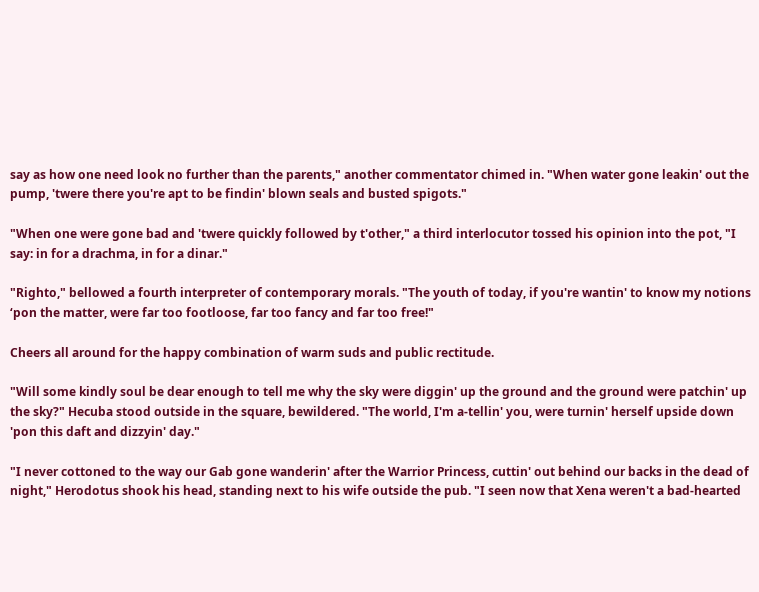say as how one need look no further than the parents," another commentator chimed in. "When water gone leakin' out the pump, 'twere there you're apt to be findin' blown seals and busted spigots."

"When one were gone bad and 'twere quickly followed by t'other," a third interlocutor tossed his opinion into the pot, "I say: in for a drachma, in for a dinar."

"Righto," bellowed a fourth interpreter of contemporary morals. "The youth of today, if you're wantin' to know my notions ‘pon the matter, were far too footloose, far too fancy and far too free!"

Cheers all around for the happy combination of warm suds and public rectitude.

"Will some kindly soul be dear enough to tell me why the sky were diggin' up the ground and the ground were patchin' up the sky?" Hecuba stood outside in the square, bewildered. "The world, I'm a-tellin' you, were turnin' herself upside down 'pon this daft and dizzyin' day."

"I never cottoned to the way our Gab gone wanderin' after the Warrior Princess, cuttin' out behind our backs in the dead of night," Herodotus shook his head, standing next to his wife outside the pub. "I seen now that Xena weren't a bad-hearted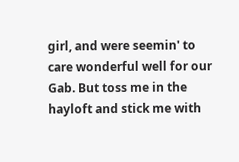girl, and were seemin' to care wonderful well for our Gab. But toss me in the hayloft and stick me with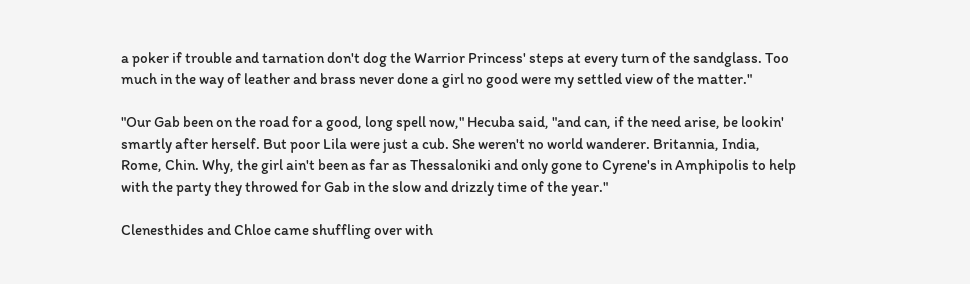a poker if trouble and tarnation don't dog the Warrior Princess' steps at every turn of the sandglass. Too much in the way of leather and brass never done a girl no good were my settled view of the matter."

"Our Gab been on the road for a good, long spell now," Hecuba said, "and can, if the need arise, be lookin' smartly after herself. But poor Lila were just a cub. She weren't no world wanderer. Britannia, India, Rome, Chin. Why, the girl ain't been as far as Thessaloniki and only gone to Cyrene's in Amphipolis to help with the party they throwed for Gab in the slow and drizzly time of the year."

Clenesthides and Chloe came shuffling over with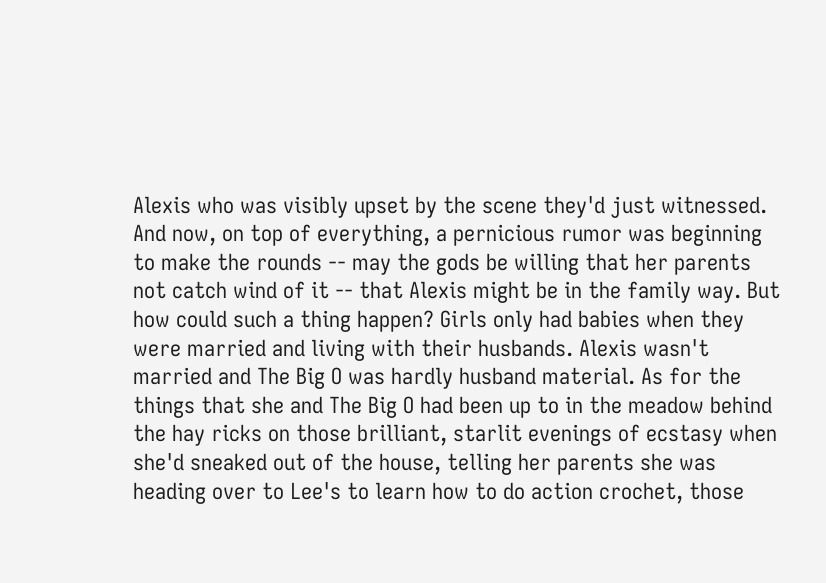Alexis who was visibly upset by the scene they'd just witnessed. And now, on top of everything, a pernicious rumor was beginning to make the rounds -- may the gods be willing that her parents not catch wind of it -- that Alexis might be in the family way. But how could such a thing happen? Girls only had babies when they were married and living with their husbands. Alexis wasn't married and The Big O was hardly husband material. As for the things that she and The Big O had been up to in the meadow behind the hay ricks on those brilliant, starlit evenings of ecstasy when she'd sneaked out of the house, telling her parents she was heading over to Lee's to learn how to do action crochet, those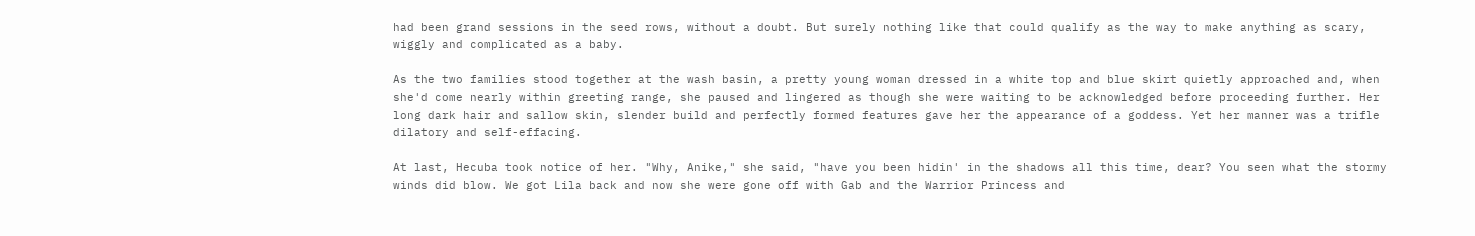had been grand sessions in the seed rows, without a doubt. But surely nothing like that could qualify as the way to make anything as scary, wiggly and complicated as a baby.

As the two families stood together at the wash basin, a pretty young woman dressed in a white top and blue skirt quietly approached and, when she'd come nearly within greeting range, she paused and lingered as though she were waiting to be acknowledged before proceeding further. Her long dark hair and sallow skin, slender build and perfectly formed features gave her the appearance of a goddess. Yet her manner was a trifle dilatory and self-effacing.

At last, Hecuba took notice of her. "Why, Anike," she said, "have you been hidin' in the shadows all this time, dear? You seen what the stormy winds did blow. We got Lila back and now she were gone off with Gab and the Warrior Princess and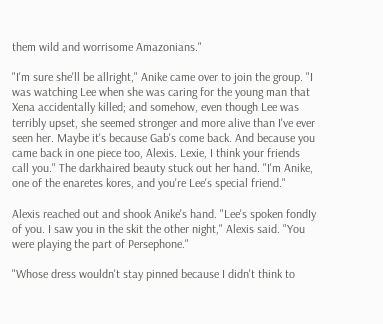them wild and worrisome Amazonians."

"I'm sure she'll be allright," Anike came over to join the group. "I was watching Lee when she was caring for the young man that Xena accidentally killed; and somehow, even though Lee was terribly upset, she seemed stronger and more alive than I've ever seen her. Maybe it's because Gab's come back. And because you came back in one piece too, Alexis. Lexie, I think your friends call you." The darkhaired beauty stuck out her hand. "I'm Anike, one of the enaretes kores, and you're Lee's special friend."

Alexis reached out and shook Anike's hand. "Lee's spoken fondIy of you. I saw you in the skit the other night," Alexis said. "You were playing the part of Persephone."

"Whose dress wouldn't stay pinned because I didn't think to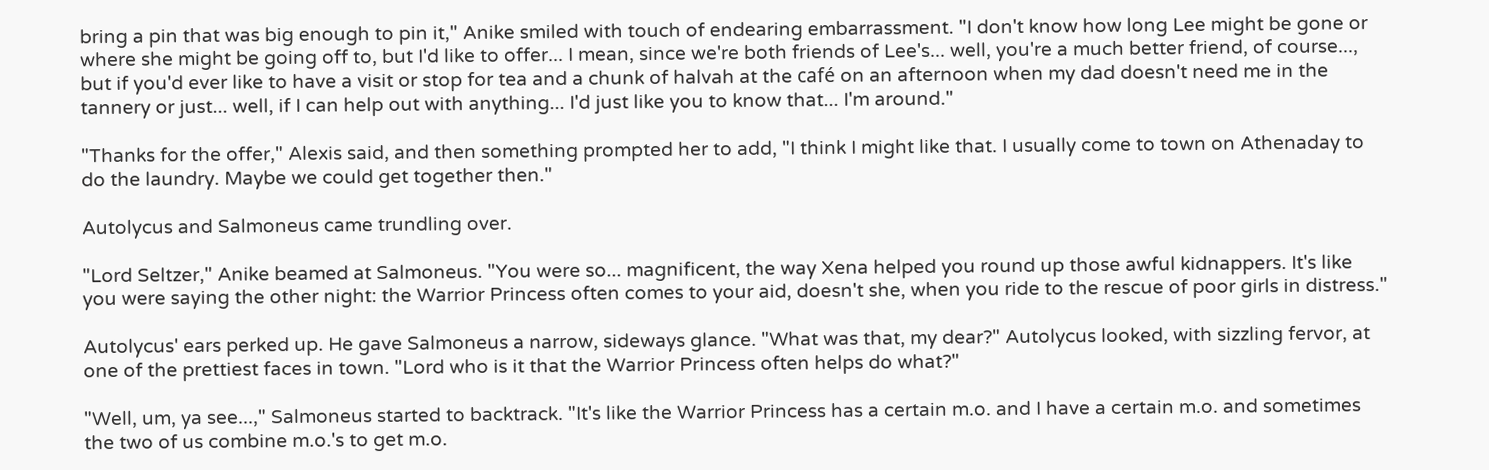bring a pin that was big enough to pin it," Anike smiled with touch of endearing embarrassment. "I don't know how long Lee might be gone or where she might be going off to, but I'd like to offer... I mean, since we're both friends of Lee's... well, you're a much better friend, of course..., but if you'd ever like to have a visit or stop for tea and a chunk of halvah at the café on an afternoon when my dad doesn't need me in the tannery or just... well, if I can help out with anything... I'd just like you to know that... I'm around."

"Thanks for the offer," Alexis said, and then something prompted her to add, "I think I might like that. I usually come to town on Athenaday to do the laundry. Maybe we could get together then."

Autolycus and Salmoneus came trundling over.

"Lord Seltzer," Anike beamed at Salmoneus. "You were so... magnificent, the way Xena helped you round up those awful kidnappers. It's like you were saying the other night: the Warrior Princess often comes to your aid, doesn't she, when you ride to the rescue of poor girls in distress."

Autolycus' ears perked up. He gave Salmoneus a narrow, sideways glance. "What was that, my dear?" Autolycus looked, with sizzling fervor, at one of the prettiest faces in town. "Lord who is it that the Warrior Princess often helps do what?"

"Well, um, ya see...," Salmoneus started to backtrack. "It's like the Warrior Princess has a certain m.o. and I have a certain m.o. and sometimes the two of us combine m.o.'s to get m.o.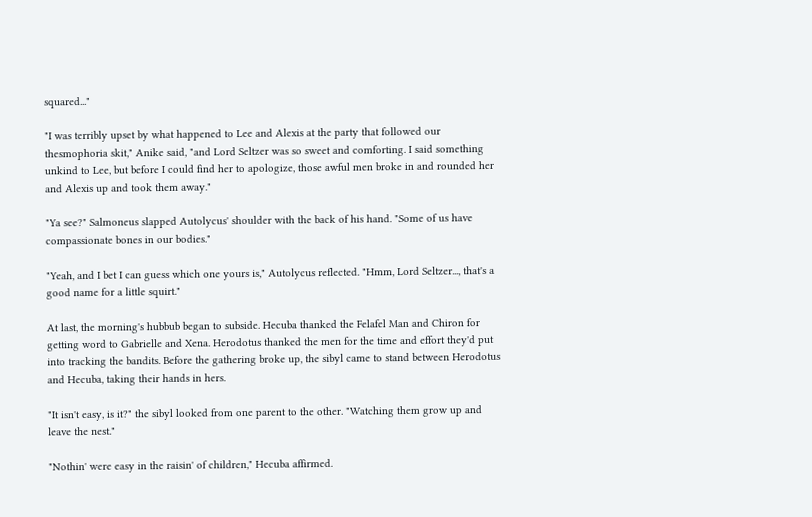squared..."

"I was terribly upset by what happened to Lee and Alexis at the party that followed our thesmophoria skit," Anike said, "and Lord Seltzer was so sweet and comforting. I said something unkind to Lee, but before I could find her to apologize, those awful men broke in and rounded her and Alexis up and took them away."

"Ya see?" Salmoneus slapped Autolycus' shoulder with the back of his hand. "Some of us have compassionate bones in our bodies."

"Yeah, and I bet I can guess which one yours is," Autolycus reflected. "Hmm, Lord Seltzer..., that's a good name for a little squirt."

At last, the morning's hubbub began to subside. Hecuba thanked the Felafel Man and Chiron for getting word to Gabrielle and Xena. Herodotus thanked the men for the time and effort they'd put into tracking the bandits. Before the gathering broke up, the sibyl came to stand between Herodotus and Hecuba, taking their hands in hers.

"It isn't easy, is it?" the sibyl looked from one parent to the other. "Watching them grow up and leave the nest."

"Nothin' were easy in the raisin' of children," Hecuba affirmed.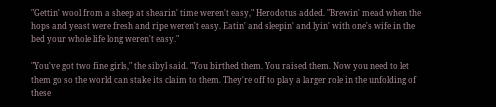"Gettin' wool from a sheep at shearin' time weren't easy," Herodotus added. "Brewin' mead when the hops and yeast were fresh and ripe weren't easy. Eatin' and sleepin' and lyin' with one's wife in the bed your whole life long weren't easy."

"You've got two fine girls," the sibyl said. "You birthed them. You raised them. Now you need to let them go so the world can stake its claim to them. They're off to play a larger role in the unfolding of these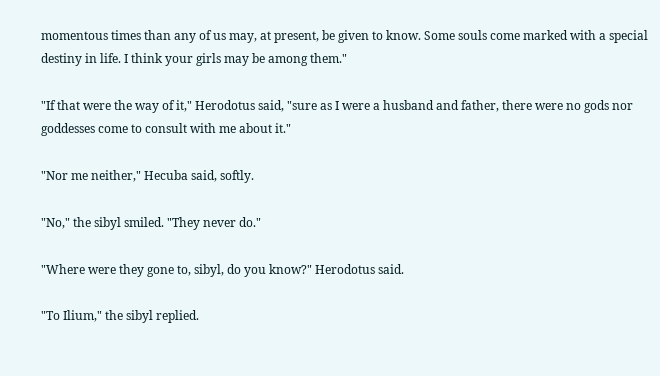momentous times than any of us may, at present, be given to know. Some souls come marked with a special destiny in life. I think your girls may be among them."

"If that were the way of it," Herodotus said, "sure as I were a husband and father, there were no gods nor goddesses come to consult with me about it."

"Nor me neither," Hecuba said, softly.

"No," the sibyl smiled. "They never do."

"Where were they gone to, sibyl, do you know?" Herodotus said.

"To Ilium," the sibyl replied.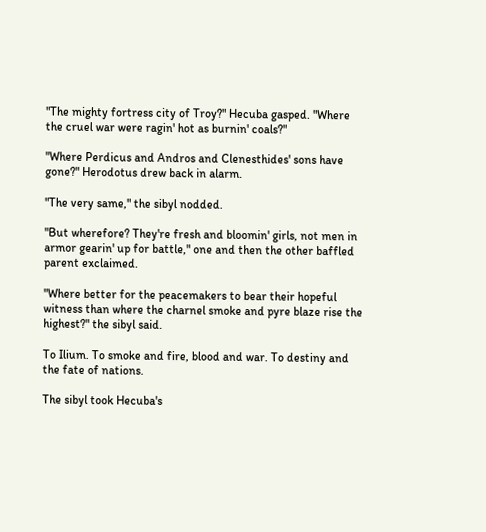"The mighty fortress city of Troy?" Hecuba gasped. "Where the cruel war were ragin' hot as burnin' coals?"

"Where Perdicus and Andros and Clenesthides' sons have gone?" Herodotus drew back in alarm.

"The very same," the sibyl nodded.

"But wherefore? They're fresh and bloomin' girls, not men in armor gearin' up for battle," one and then the other baffled parent exclaimed.

"Where better for the peacemakers to bear their hopeful witness than where the charnel smoke and pyre blaze rise the highest?" the sibyl said.

To Ilium. To smoke and fire, blood and war. To destiny and the fate of nations.

The sibyl took Hecuba's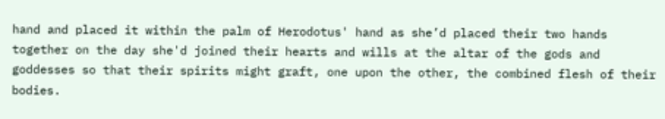hand and placed it within the palm of Herodotus' hand as she’d placed their two hands together on the day she'd joined their hearts and wills at the altar of the gods and goddesses so that their spirits might graft, one upon the other, the combined flesh of their bodies.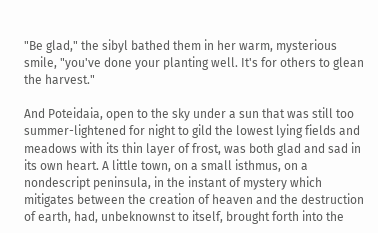"Be glad," the sibyl bathed them in her warm, mysterious smile, "you've done your planting well. It's for others to glean the harvest."

And Poteidaia, open to the sky under a sun that was still too summer-lightened for night to gild the lowest lying fields and meadows with its thin layer of frost, was both glad and sad in its own heart. A little town, on a small isthmus, on a nondescript peninsula, in the instant of mystery which mitigates between the creation of heaven and the destruction of earth, had, unbeknownst to itself, brought forth into the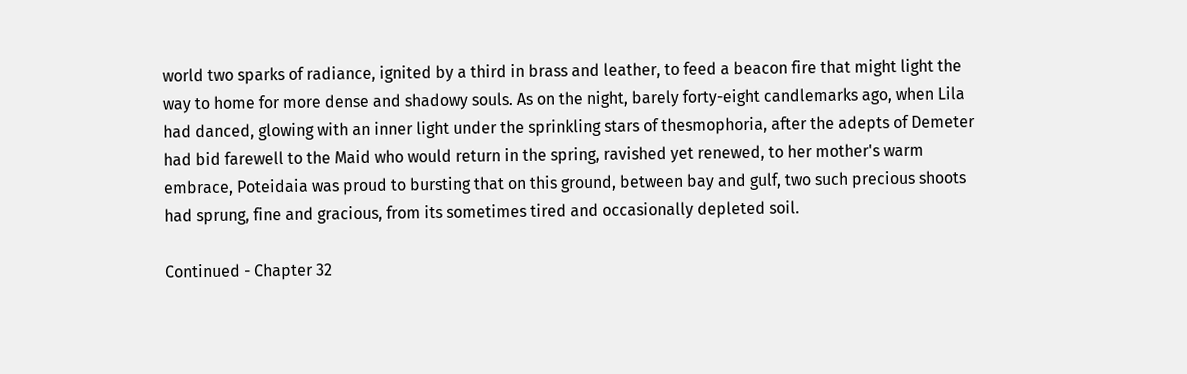world two sparks of radiance, ignited by a third in brass and leather, to feed a beacon fire that might light the way to home for more dense and shadowy souls. As on the night, barely forty-eight candlemarks ago, when Lila had danced, glowing with an inner light under the sprinkling stars of thesmophoria, after the adepts of Demeter had bid farewell to the Maid who would return in the spring, ravished yet renewed, to her mother's warm embrace, Poteidaia was proud to bursting that on this ground, between bay and gulf, two such precious shoots had sprung, fine and gracious, from its sometimes tired and occasionally depleted soil.

Continued - Chapter 32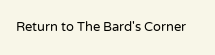Return to The Bard's Corner